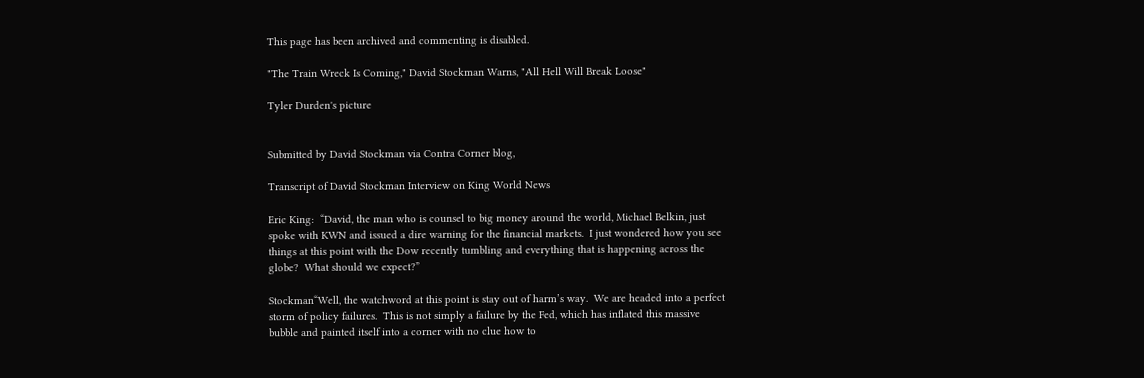This page has been archived and commenting is disabled.

"The Train Wreck Is Coming," David Stockman Warns, "All Hell Will Break Loose"

Tyler Durden's picture


Submitted by David Stockman via Contra Corner blog,

Transcript of David Stockman Interview on King World News

Eric King:  “David, the man who is counsel to big money around the world, Michael Belkin, just spoke with KWN and issued a dire warning for the financial markets.  I just wondered how you see things at this point with the Dow recently tumbling and everything that is happening across the globe?  What should we expect?”

Stockman“Well, the watchword at this point is stay out of harm’s way.  We are headed into a perfect storm of policy failures.  This is not simply a failure by the Fed, which has inflated this massive bubble and painted itself into a corner with no clue how to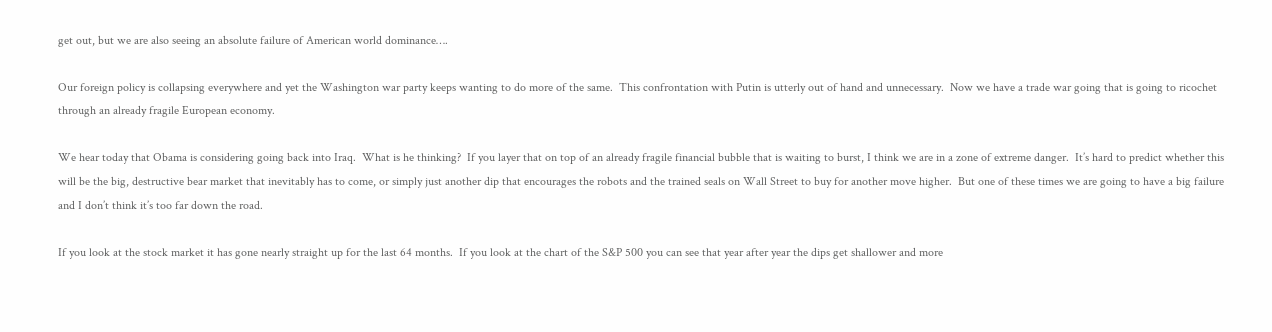get out, but we are also seeing an absolute failure of American world dominance….

Our foreign policy is collapsing everywhere and yet the Washington war party keeps wanting to do more of the same.  This confrontation with Putin is utterly out of hand and unnecessary.  Now we have a trade war going that is going to ricochet through an already fragile European economy.

We hear today that Obama is considering going back into Iraq.  What is he thinking?  If you layer that on top of an already fragile financial bubble that is waiting to burst, I think we are in a zone of extreme danger.  It’s hard to predict whether this will be the big, destructive bear market that inevitably has to come, or simply just another dip that encourages the robots and the trained seals on Wall Street to buy for another move higher.  But one of these times we are going to have a big failure and I don’t think it’s too far down the road.

If you look at the stock market it has gone nearly straight up for the last 64 months.  If you look at the chart of the S&P 500 you can see that year after year the dips get shallower and more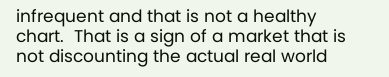infrequent and that is not a healthy chart.  That is a sign of a market that is not discounting the actual real world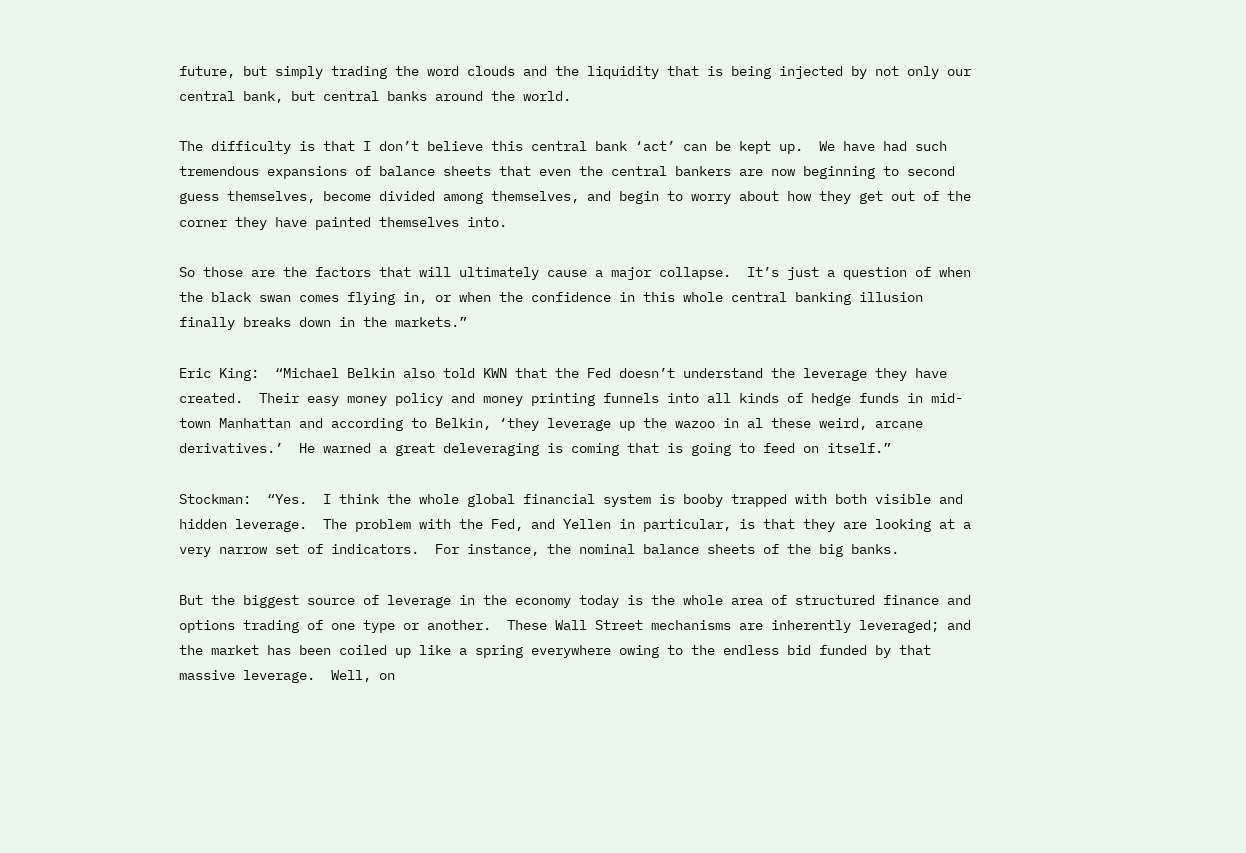future, but simply trading the word clouds and the liquidity that is being injected by not only our central bank, but central banks around the world.

The difficulty is that I don’t believe this central bank ‘act’ can be kept up.  We have had such tremendous expansions of balance sheets that even the central bankers are now beginning to second guess themselves, become divided among themselves, and begin to worry about how they get out of the corner they have painted themselves into.

So those are the factors that will ultimately cause a major collapse.  It’s just a question of when the black swan comes flying in, or when the confidence in this whole central banking illusion finally breaks down in the markets.”

Eric King:  “Michael Belkin also told KWN that the Fed doesn’t understand the leverage they have created.  Their easy money policy and money printing funnels into all kinds of hedge funds in mid-town Manhattan and according to Belkin, ‘they leverage up the wazoo in al these weird, arcane derivatives.’  He warned a great deleveraging is coming that is going to feed on itself.”

Stockman:  “Yes.  I think the whole global financial system is booby trapped with both visible and hidden leverage.  The problem with the Fed, and Yellen in particular, is that they are looking at a very narrow set of indicators.  For instance, the nominal balance sheets of the big banks.

But the biggest source of leverage in the economy today is the whole area of structured finance and options trading of one type or another.  These Wall Street mechanisms are inherently leveraged; and the market has been coiled up like a spring everywhere owing to the endless bid funded by that massive leverage.  Well, on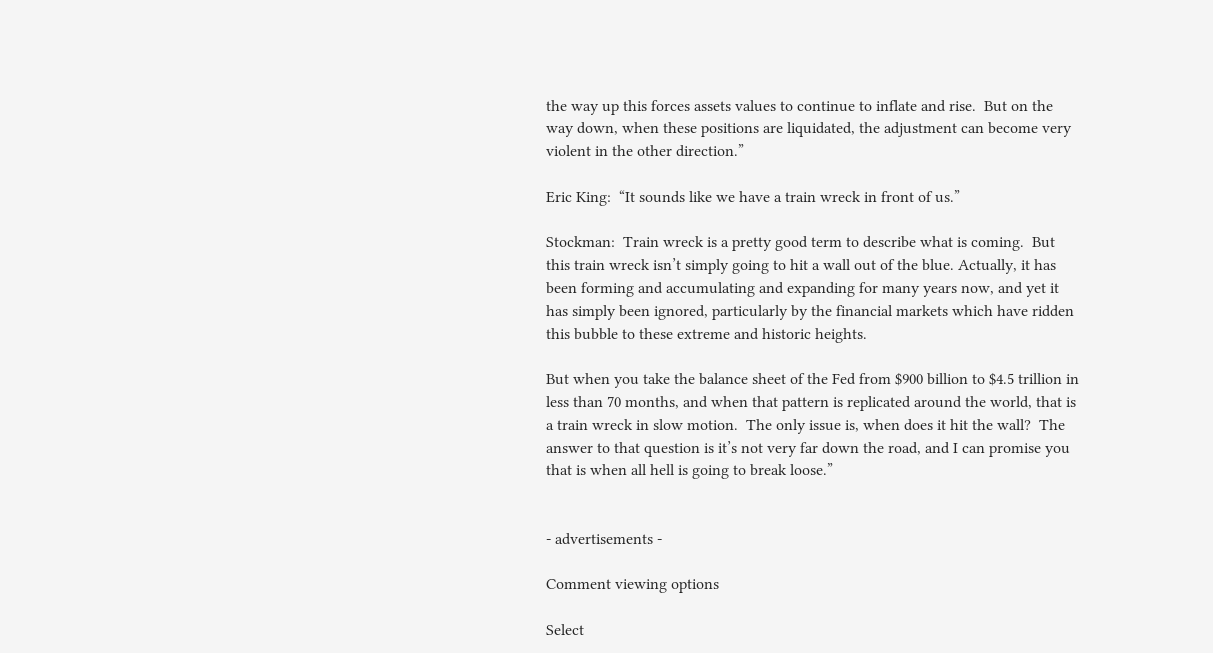the way up this forces assets values to continue to inflate and rise.  But on the way down, when these positions are liquidated, the adjustment can become very violent in the other direction.”

Eric King:  “It sounds like we have a train wreck in front of us.”

Stockman:  Train wreck is a pretty good term to describe what is coming.  But this train wreck isn’t simply going to hit a wall out of the blue. Actually, it has been forming and accumulating and expanding for many years now, and yet it has simply been ignored, particularly by the financial markets which have ridden this bubble to these extreme and historic heights.

But when you take the balance sheet of the Fed from $900 billion to $4.5 trillion in less than 70 months, and when that pattern is replicated around the world, that is a train wreck in slow motion.  The only issue is, when does it hit the wall?  The answer to that question is it’s not very far down the road, and I can promise you that is when all hell is going to break loose.”


- advertisements -

Comment viewing options

Select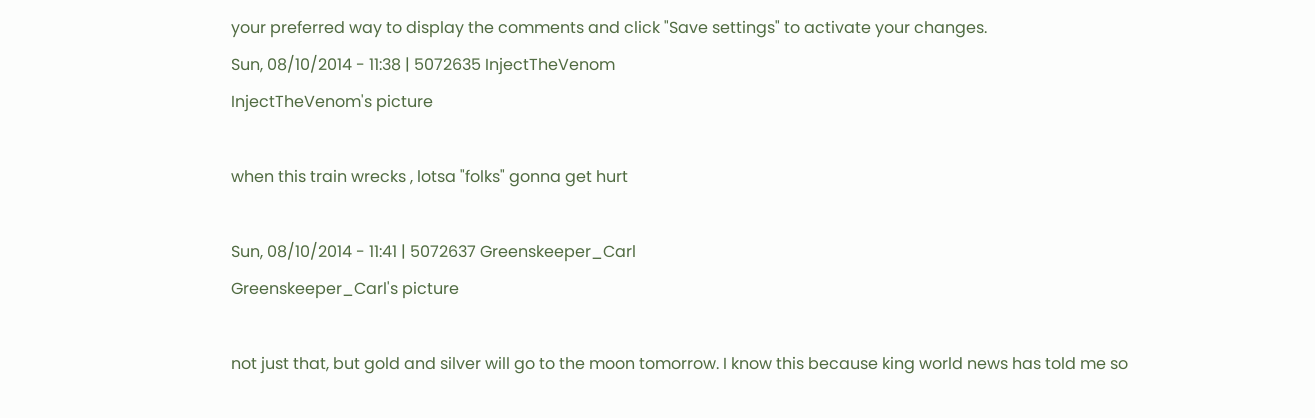your preferred way to display the comments and click "Save settings" to activate your changes.
Sun, 08/10/2014 - 11:38 | 5072635 InjectTheVenom
InjectTheVenom's picture

when this train wrecks , lotsa "folks" gonna get hurt

Sun, 08/10/2014 - 11:41 | 5072637 Greenskeeper_Carl
Greenskeeper_Carl's picture

not just that, but gold and silver will go to the moon tomorrow. I know this because king world news has told me so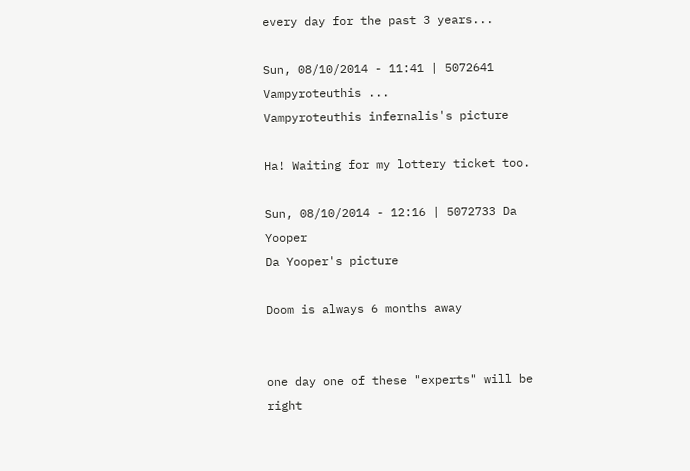every day for the past 3 years...

Sun, 08/10/2014 - 11:41 | 5072641 Vampyroteuthis ...
Vampyroteuthis infernalis's picture

Ha! Waiting for my lottery ticket too.

Sun, 08/10/2014 - 12:16 | 5072733 Da Yooper
Da Yooper's picture

Doom is always 6 months away


one day one of these "experts" will be right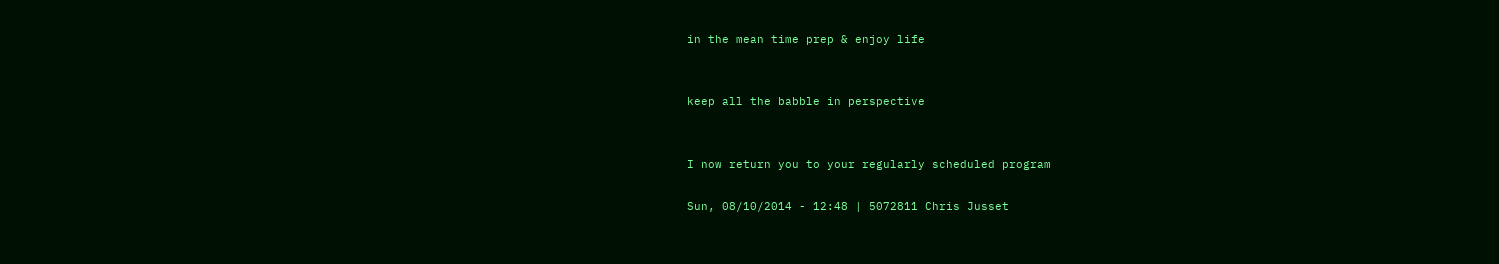in the mean time prep & enjoy life


keep all the babble in perspective


I now return you to your regularly scheduled program

Sun, 08/10/2014 - 12:48 | 5072811 Chris Jusset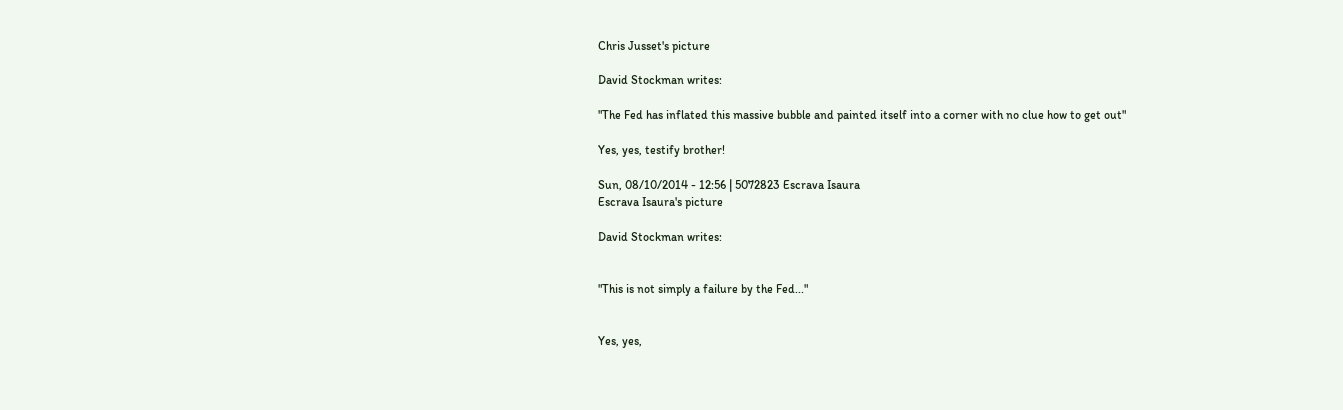Chris Jusset's picture

David Stockman writes:

"The Fed has inflated this massive bubble and painted itself into a corner with no clue how to get out"

Yes, yes, testify brother!

Sun, 08/10/2014 - 12:56 | 5072823 Escrava Isaura
Escrava Isaura's picture

David Stockman writes:


"This is not simply a failure by the Fed..."


Yes, yes,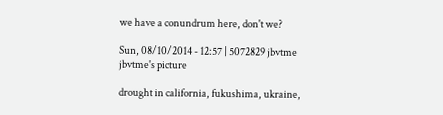we have a conundrum here, don't we?

Sun, 08/10/2014 - 12:57 | 5072829 jbvtme
jbvtme's picture

drought in california, fukushima, ukraine,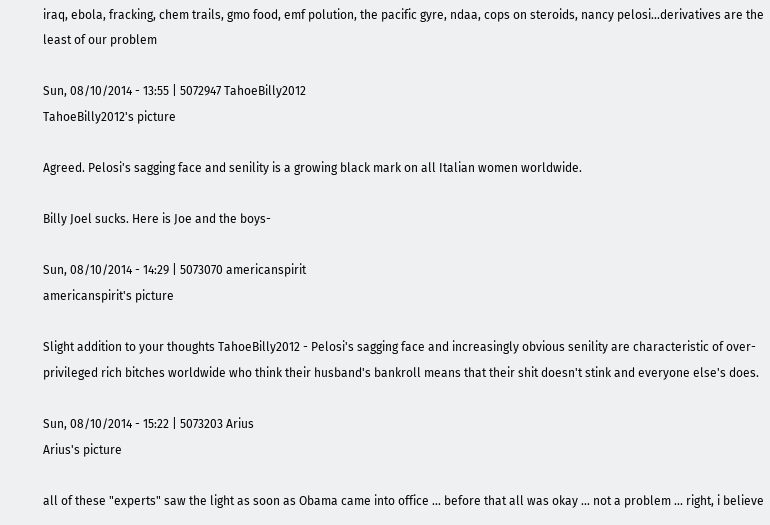iraq, ebola, fracking, chem trails, gmo food, emf polution, the pacific gyre, ndaa, cops on steroids, nancy pelosi...derivatives are the least of our problem

Sun, 08/10/2014 - 13:55 | 5072947 TahoeBilly2012
TahoeBilly2012's picture

Agreed. Pelosi's sagging face and senility is a growing black mark on all Italian women worldwide.

Billy Joel sucks. Here is Joe and the boys-

Sun, 08/10/2014 - 14:29 | 5073070 americanspirit
americanspirit's picture

Slight addition to your thoughts TahoeBilly2012 - Pelosi's sagging face and increasingly obvious senility are characteristic of over-privileged rich bitches worldwide who think their husband's bankroll means that their shit doesn't stink and everyone else's does.

Sun, 08/10/2014 - 15:22 | 5073203 Arius
Arius's picture

all of these "experts" saw the light as soon as Obama came into office ... before that all was okay ... not a problem ... right, i believe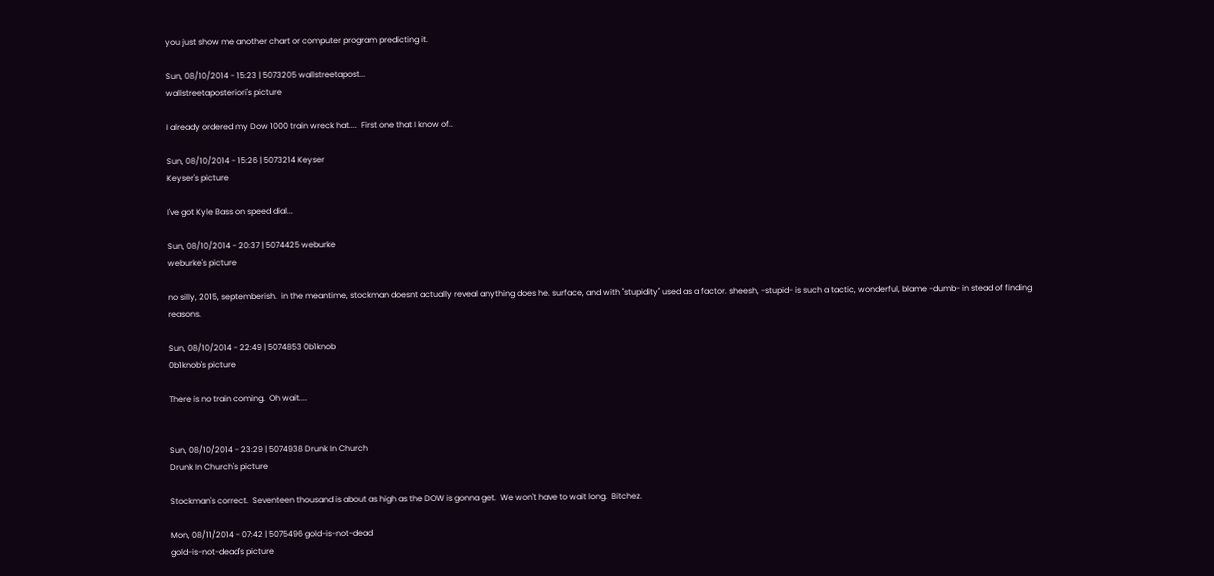you just show me another chart or computer program predicting it.

Sun, 08/10/2014 - 15:23 | 5073205 wallstreetapost...
wallstreetaposteriori's picture

I already ordered my Dow 1000 train wreck hat....  First one that I know of..

Sun, 08/10/2014 - 15:26 | 5073214 Keyser
Keyser's picture

I've got Kyle Bass on speed dial...

Sun, 08/10/2014 - 20:37 | 5074425 weburke
weburke's picture

no silly, 2015, septemberish.  in the meantime, stockman doesnt actually reveal anything does he. surface, and with "stupidity" used as a factor. sheesh, -stupid- is such a tactic, wonderful, blame -dumb- in stead of finding reasons.

Sun, 08/10/2014 - 22:49 | 5074853 0b1knob
0b1knob's picture

There is no train coming.  Oh wait....


Sun, 08/10/2014 - 23:29 | 5074938 Drunk In Church
Drunk In Church's picture

Stockman's correct.  Seventeen thousand is about as high as the DOW is gonna get.  We won't have to wait long.  Bitchez.

Mon, 08/11/2014 - 07:42 | 5075496 gold-is-not-dead
gold-is-not-dead's picture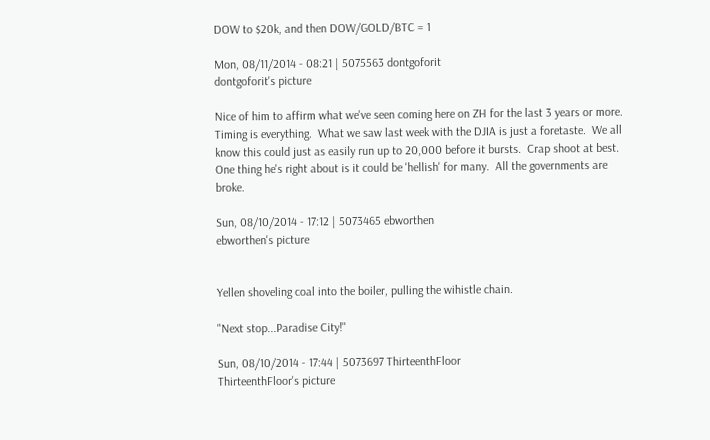DOW to $20k, and then DOW/GOLD/BTC = 1

Mon, 08/11/2014 - 08:21 | 5075563 dontgoforit
dontgoforit's picture

Nice of him to affirm what we've seen coming here on ZH for the last 3 years or more.  Timing is everything.  What we saw last week with the DJIA is just a foretaste.  We all know this could just as easily run up to 20,000 before it bursts.  Crap shoot at best.  One thing he's right about is it could be 'hellish' for many.  All the governments are broke.

Sun, 08/10/2014 - 17:12 | 5073465 ebworthen
ebworthen's picture


Yellen shoveling coal into the boiler, pulling the wihistle chain.

"Next stop...Paradise City!"

Sun, 08/10/2014 - 17:44 | 5073697 ThirteenthFloor
ThirteenthFloor's picture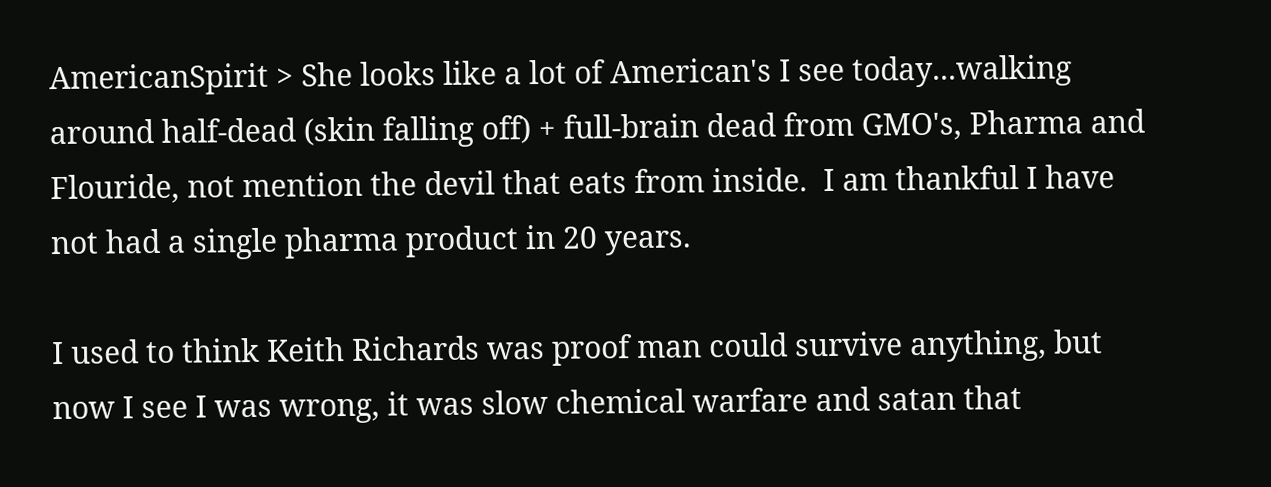AmericanSpirit > She looks like a lot of American's I see today...walking around half-dead (skin falling off) + full-brain dead from GMO's, Pharma and Flouride, not mention the devil that eats from inside.  I am thankful I have not had a single pharma product in 20 years.

I used to think Keith Richards was proof man could survive anything, but now I see I was wrong, it was slow chemical warfare and satan that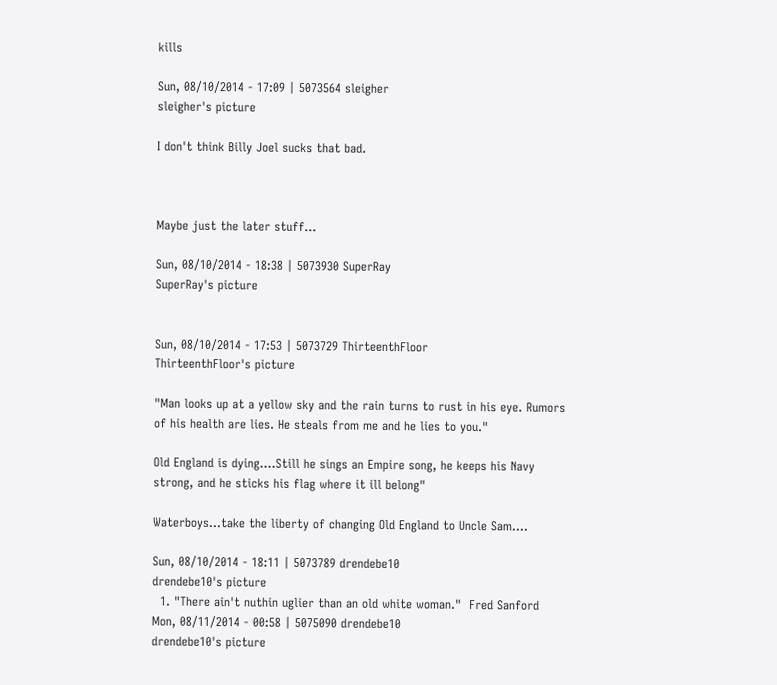kills

Sun, 08/10/2014 - 17:09 | 5073564 sleigher
sleigher's picture

I don't think Billy Joel sucks that bad.



Maybe just the later stuff...

Sun, 08/10/2014 - 18:38 | 5073930 SuperRay
SuperRay's picture


Sun, 08/10/2014 - 17:53 | 5073729 ThirteenthFloor
ThirteenthFloor's picture

"Man looks up at a yellow sky and the rain turns to rust in his eye. Rumors of his health are lies. He steals from me and he lies to you."

Old England is dying....Still he sings an Empire song, he keeps his Navy strong, and he sticks his flag where it ill belong"

Waterboys...take the liberty of changing Old England to Uncle Sam....

Sun, 08/10/2014 - 18:11 | 5073789 drendebe10
drendebe10's picture
  1. "There ain't nuthin uglier than an old white woman."  Fred Sanford
Mon, 08/11/2014 - 00:58 | 5075090 drendebe10
drendebe10's picture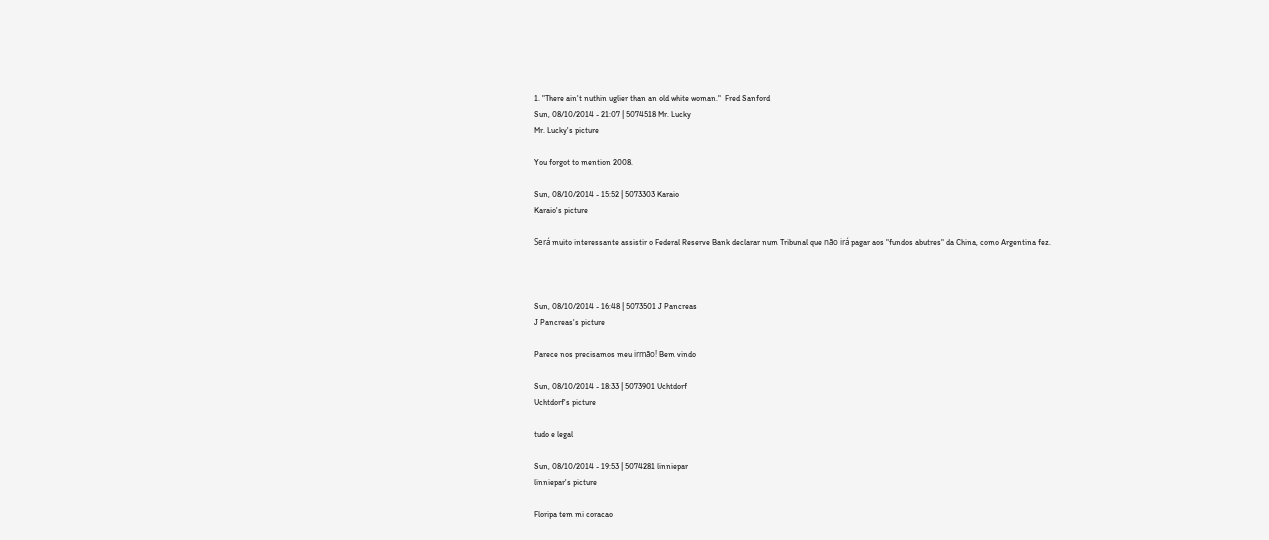1. "There ain't nuthin uglier than an old white woman."  Fred Sanford
Sun, 08/10/2014 - 21:07 | 5074518 Mr. Lucky
Mr. Lucky's picture

You forgot to mention 2008.

Sun, 08/10/2014 - 15:52 | 5073303 Karaio
Karaio's picture

Será muito interessante assistir o Federal Reserve Bank declarar num Tribunal que não irá pagar aos "fundos abutres" da China, como Argentina fez.



Sun, 08/10/2014 - 16:48 | 5073501 J Pancreas
J Pancreas's picture

Parece nos precisamos meu irmão! Bem vindo

Sun, 08/10/2014 - 18:33 | 5073901 Uchtdorf
Uchtdorf's picture

tudo e legal

Sun, 08/10/2014 - 19:53 | 5074281 linniepar
linniepar's picture

Floripa tem mi coracao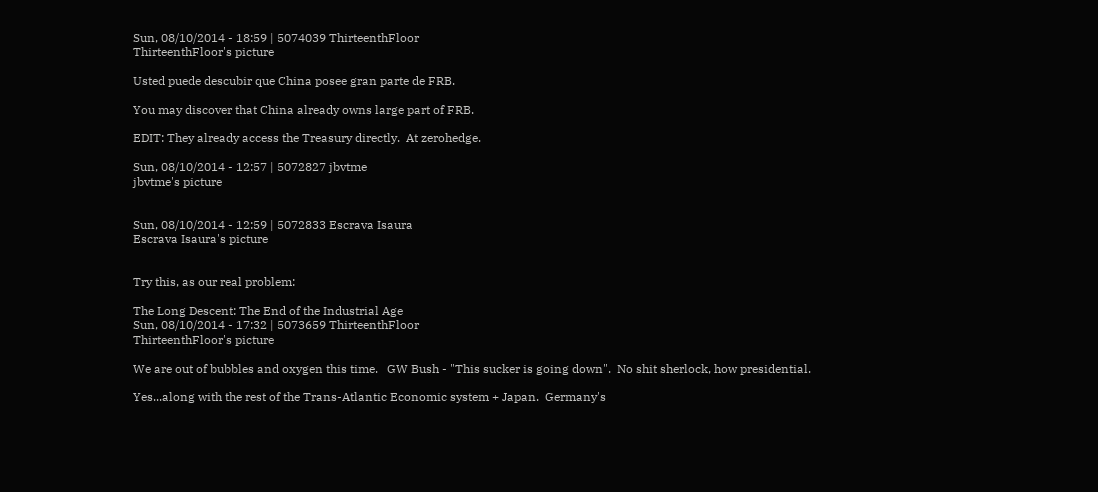Sun, 08/10/2014 - 18:59 | 5074039 ThirteenthFloor
ThirteenthFloor's picture

Usted puede descubir que China posee gran parte de FRB.

You may discover that China already owns large part of FRB.

EDIT: They already access the Treasury directly.  At zerohedge.

Sun, 08/10/2014 - 12:57 | 5072827 jbvtme
jbvtme's picture


Sun, 08/10/2014 - 12:59 | 5072833 Escrava Isaura
Escrava Isaura's picture


Try this, as our real problem:

The Long Descent: The End of the Industrial Age
Sun, 08/10/2014 - 17:32 | 5073659 ThirteenthFloor
ThirteenthFloor's picture

We are out of bubbles and oxygen this time.   GW Bush - "This sucker is going down".  No shit sherlock, how presidential.

Yes...along with the rest of the Trans-Atlantic Economic system + Japan.  Germany's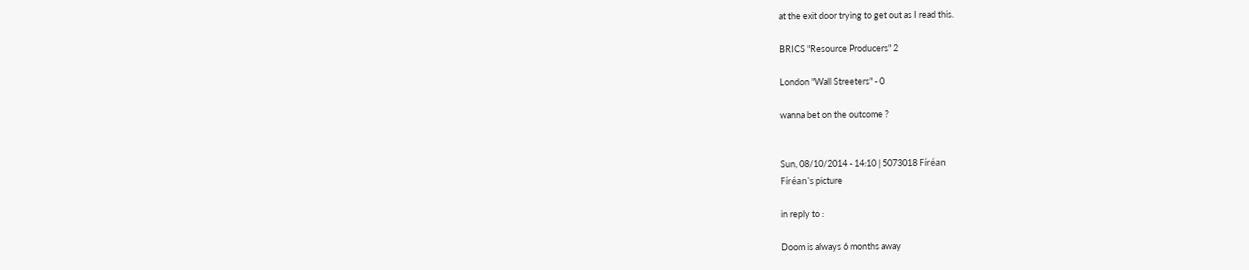at the exit door trying to get out as I read this.

BRICS "Resource Producers" 2

London "Wall Streeters" - 0

wanna bet on the outcome ?


Sun, 08/10/2014 - 14:10 | 5073018 Fíréan
Fíréan's picture

in reply to :

Doom is always 6 months away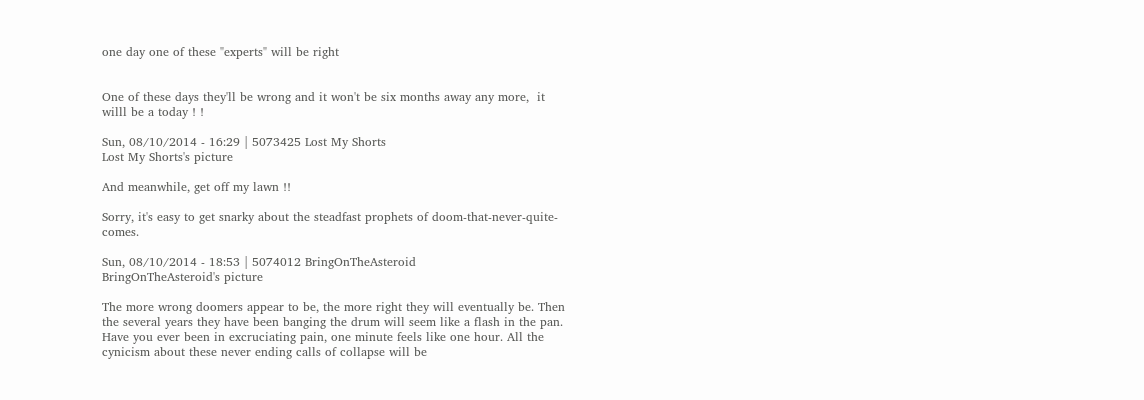one day one of these "experts" will be right


One of these days they'll be wrong and it won't be six months away any more,  it willl be a today ! !

Sun, 08/10/2014 - 16:29 | 5073425 Lost My Shorts
Lost My Shorts's picture

And meanwhile, get off my lawn !!

Sorry, it's easy to get snarky about the steadfast prophets of doom-that-never-quite-comes.

Sun, 08/10/2014 - 18:53 | 5074012 BringOnTheAsteroid
BringOnTheAsteroid's picture

The more wrong doomers appear to be, the more right they will eventually be. Then the several years they have been banging the drum will seem like a flash in the pan. Have you ever been in excruciating pain, one minute feels like one hour. All the cynicism about these never ending calls of collapse will be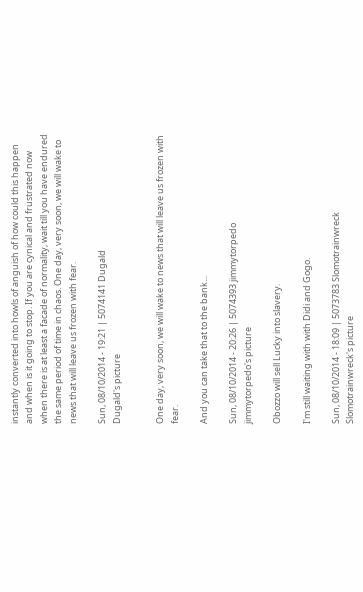instantly converted into howls of anguish of how could this happen and when is it going to stop. If you are cynical and frustrated now when there is at least a facade of normality, wait till you have endured the same period of time in chaos. One day, very soon, we will wake to news that will leave us frozen with fear.

Sun, 08/10/2014 - 19:21 | 5074141 Dugald
Dugald's picture


One day, very soon, we will wake to news that will leave us frozen with fear.

And you can take that to the bank...

Sun, 08/10/2014 - 20:26 | 5074393 jimmytorpedo
jimmytorpedo's picture

Obozzo will sell Lucky into slavery.

I'm still waiting with with Didi and Gogo.

Sun, 08/10/2014 - 18:09 | 5073783 Slomotrainwreck
Slomotrainwreck's picture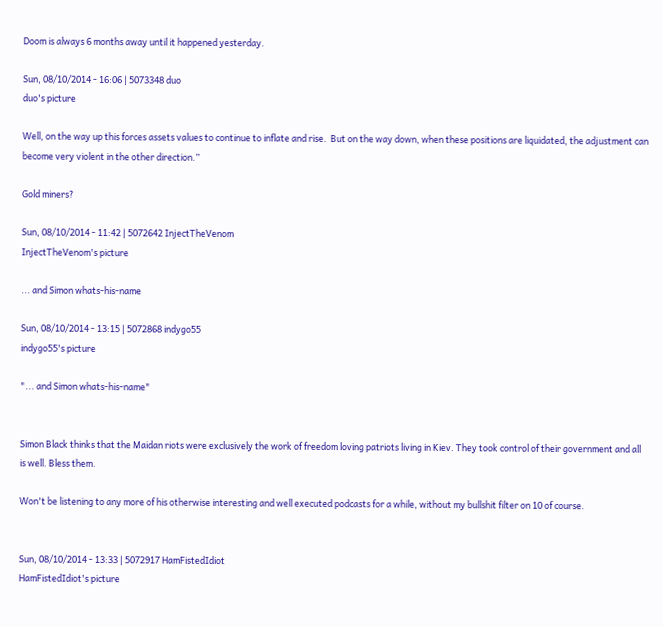Doom is always 6 months away until it happened yesterday.

Sun, 08/10/2014 - 16:06 | 5073348 duo
duo's picture

Well, on the way up this forces assets values to continue to inflate and rise.  But on the way down, when these positions are liquidated, the adjustment can become very violent in the other direction.”

Gold miners?

Sun, 08/10/2014 - 11:42 | 5072642 InjectTheVenom
InjectTheVenom's picture

... and Simon whats-his-name

Sun, 08/10/2014 - 13:15 | 5072868 indygo55
indygo55's picture

"... and Simon whats-his-name"


Simon Black thinks that the Maidan riots were exclusively the work of freedom loving patriots living in Kiev. They took control of their government and all is well. Bless them.

Won't be listening to any more of his otherwise interesting and well executed podcasts for a while, without my bullshit filter on 10 of course.


Sun, 08/10/2014 - 13:33 | 5072917 HamFistedIdiot
HamFistedIdiot's picture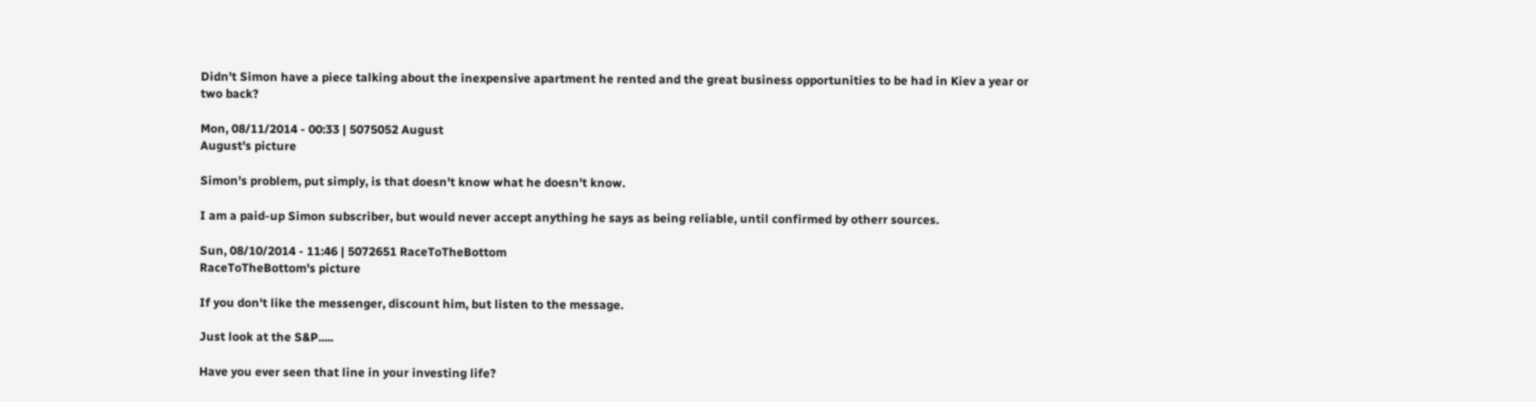Didn't Simon have a piece talking about the inexpensive apartment he rented and the great business opportunities to be had in Kiev a year or two back?

Mon, 08/11/2014 - 00:33 | 5075052 August
August's picture

Simon's problem, put simply, is that doesn't know what he doesn't know.

I am a paid-up Simon subscriber, but would never accept anything he says as being reliable, until confirmed by otherr sources.

Sun, 08/10/2014 - 11:46 | 5072651 RaceToTheBottom
RaceToTheBottom's picture

If you don't like the messenger, discount him, but listen to the message.

Just look at the S&P.....

Have you ever seen that line in your investing life?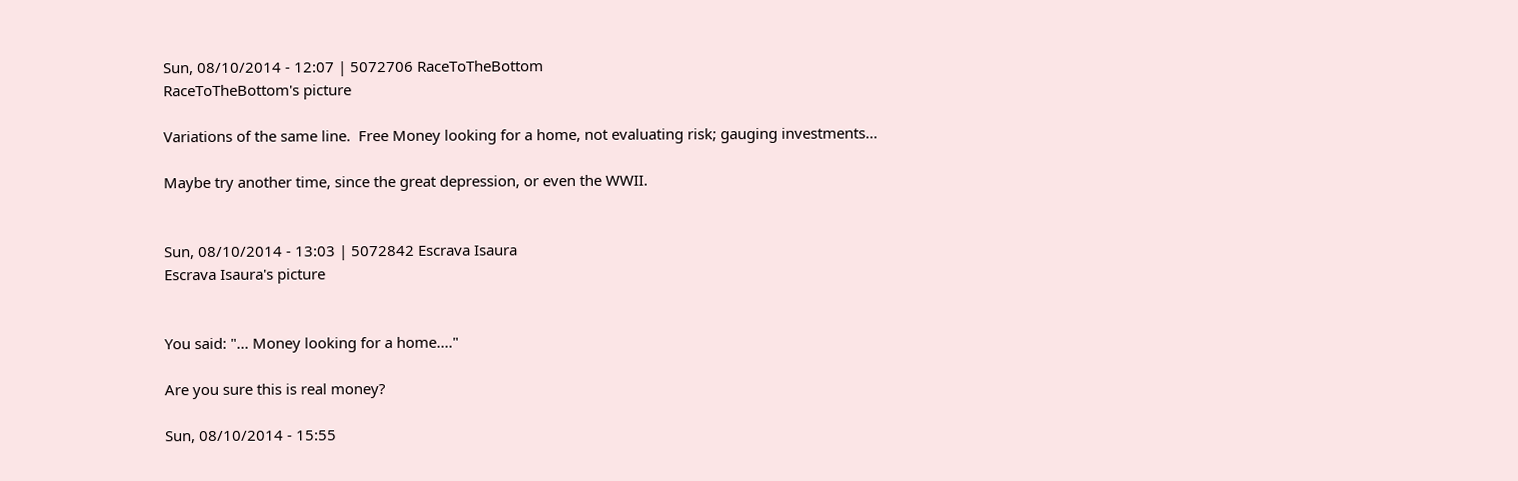Sun, 08/10/2014 - 12:07 | 5072706 RaceToTheBottom
RaceToTheBottom's picture

Variations of the same line.  Free Money looking for a home, not evaluating risk; gauging investments...

Maybe try another time, since the great depression, or even the WWII.


Sun, 08/10/2014 - 13:03 | 5072842 Escrava Isaura
Escrava Isaura's picture


You said: "... Money looking for a home...."

Are you sure this is real money?

Sun, 08/10/2014 - 15:55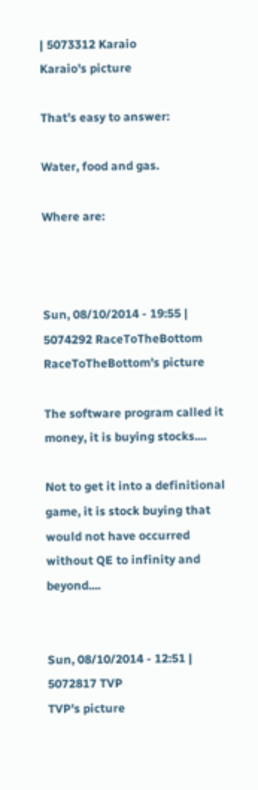| 5073312 Karaio
Karaio's picture

That's easy to answer:

Water, food and gas.

Where are:



Sun, 08/10/2014 - 19:55 | 5074292 RaceToTheBottom
RaceToTheBottom's picture

The software program called it money, it is buying stocks....

Not to get it into a definitional game, it is stock buying that would not have occurred without QE to infinity and beyond....


Sun, 08/10/2014 - 12:51 | 5072817 TVP
TVP's picture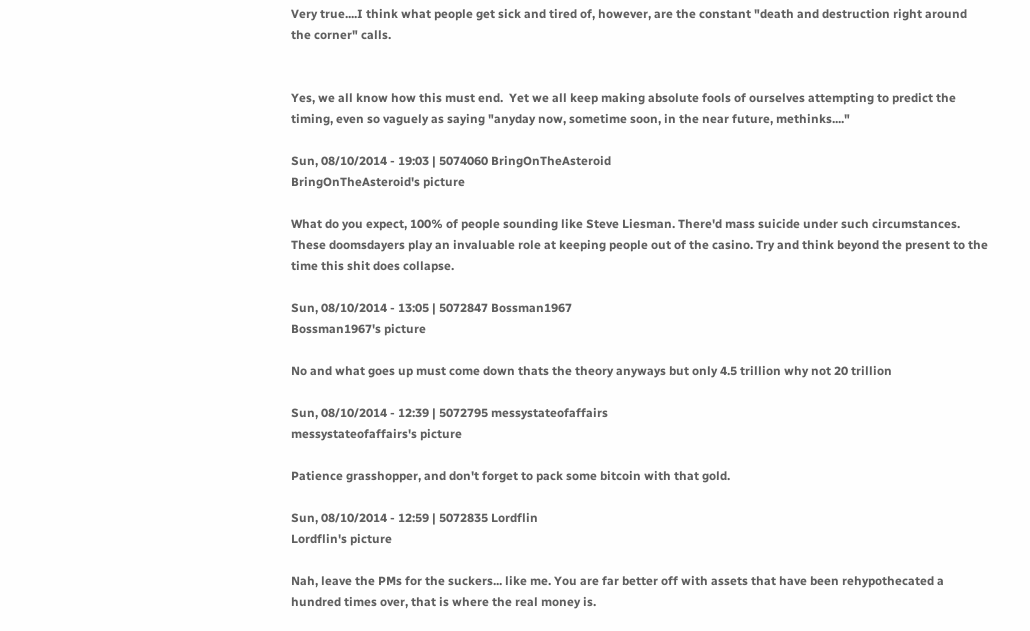Very true....I think what people get sick and tired of, however, are the constant "death and destruction right around the corner" calls.


Yes, we all know how this must end.  Yet we all keep making absolute fools of ourselves attempting to predict the timing, even so vaguely as saying "anyday now, sometime soon, in the near future, methinks...."

Sun, 08/10/2014 - 19:03 | 5074060 BringOnTheAsteroid
BringOnTheAsteroid's picture

What do you expect, 100% of people sounding like Steve Liesman. There'd mass suicide under such circumstances. These doomsdayers play an invaluable role at keeping people out of the casino. Try and think beyond the present to the time this shit does collapse.

Sun, 08/10/2014 - 13:05 | 5072847 Bossman1967
Bossman1967's picture

No and what goes up must come down thats the theory anyways but only 4.5 trillion why not 20 trillion

Sun, 08/10/2014 - 12:39 | 5072795 messystateofaffairs
messystateofaffairs's picture

Patience grasshopper, and don't forget to pack some bitcoin with that gold.

Sun, 08/10/2014 - 12:59 | 5072835 Lordflin
Lordflin's picture

Nah, leave the PMs for the suckers... like me. You are far better off with assets that have been rehypothecated a hundred times over, that is where the real money is.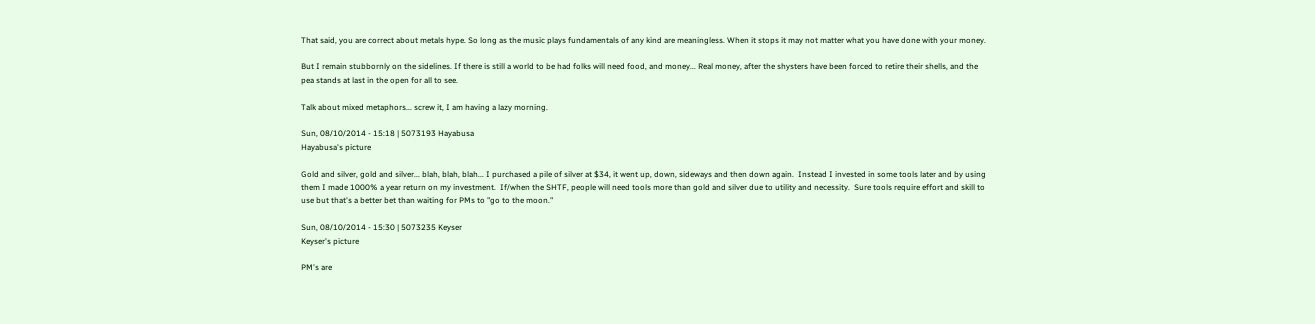That said, you are correct about metals hype. So long as the music plays fundamentals of any kind are meaningless. When it stops it may not matter what you have done with your money.

But I remain stubbornly on the sidelines. If there is still a world to be had folks will need food, and money... Real money, after the shysters have been forced to retire their shells, and the pea stands at last in the open for all to see.

Talk about mixed metaphors... screw it, I am having a lazy morning.

Sun, 08/10/2014 - 15:18 | 5073193 Hayabusa
Hayabusa's picture

Gold and silver, gold and silver... blah, blah, blah... I purchased a pile of silver at $34, it went up, down, sideways and then down again.  Instead I invested in some tools later and by using them I made 1000% a year return on my investment.  If/when the SHTF, people will need tools more than gold and silver due to utility and necessity.  Sure tools require effort and skill to use but that's a better bet than waiting for PMs to "go to the moon."

Sun, 08/10/2014 - 15:30 | 5073235 Keyser
Keyser's picture

PM's are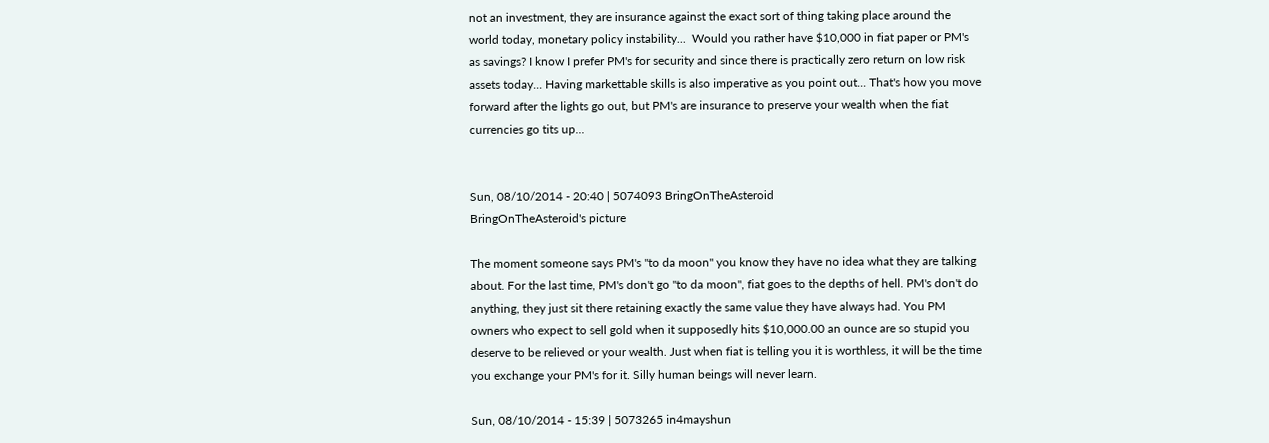not an investment, they are insurance against the exact sort of thing taking place around the world today, monetary policy instability...  Would you rather have $10,000 in fiat paper or PM's as savings? I know I prefer PM's for security and since there is practically zero return on low risk assets today... Having markettable skills is also imperative as you point out... That's how you move forward after the lights go out, but PM's are insurance to preserve your wealth when the fiat currencies go tits up...


Sun, 08/10/2014 - 20:40 | 5074093 BringOnTheAsteroid
BringOnTheAsteroid's picture

The moment someone says PM's "to da moon" you know they have no idea what they are talking about. For the last time, PM's don't go "to da moon", fiat goes to the depths of hell. PM's don't do anything, they just sit there retaining exactly the same value they have always had. You PM owners who expect to sell gold when it supposedly hits $10,000.00 an ounce are so stupid you deserve to be relieved or your wealth. Just when fiat is telling you it is worthless, it will be the time you exchange your PM's for it. Silly human beings will never learn.

Sun, 08/10/2014 - 15:39 | 5073265 in4mayshun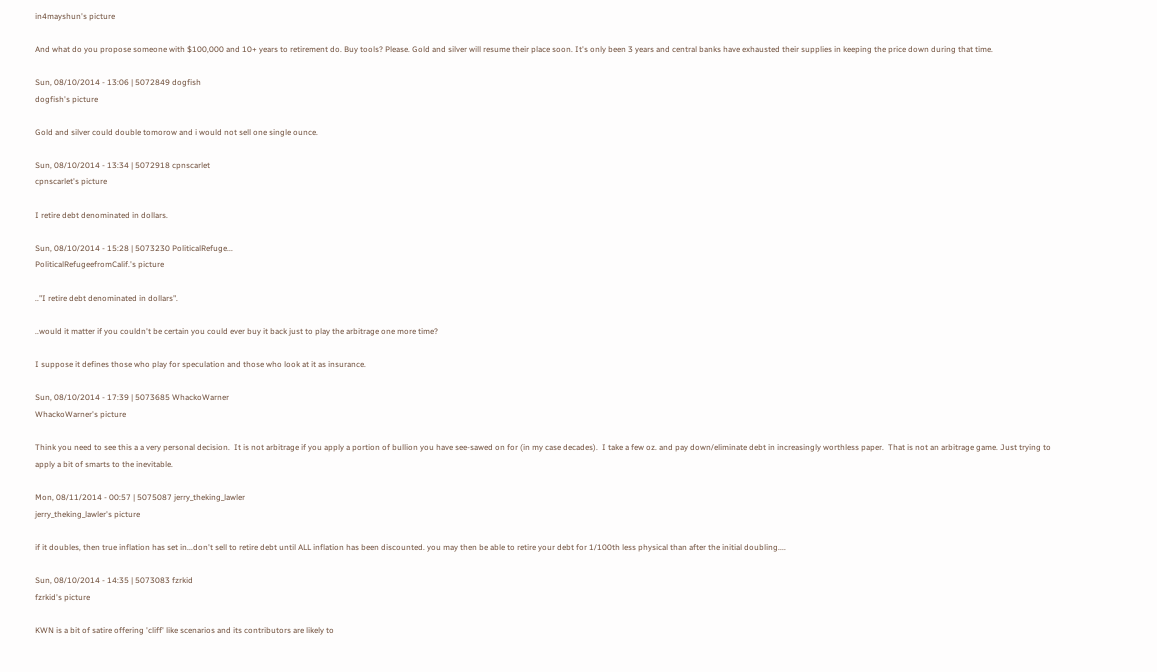in4mayshun's picture

And what do you propose someone with $100,000 and 10+ years to retirement do. Buy tools? Please. Gold and silver will resume their place soon. It's only been 3 years and central banks have exhausted their supplies in keeping the price down during that time.

Sun, 08/10/2014 - 13:06 | 5072849 dogfish
dogfish's picture

Gold and silver could double tomorow and i would not sell one single ounce.

Sun, 08/10/2014 - 13:34 | 5072918 cpnscarlet
cpnscarlet's picture

I retire debt denominated in dollars.

Sun, 08/10/2014 - 15:28 | 5073230 PoliticalRefuge...
PoliticalRefugeefromCalif.'s picture

.."I retire debt denominated in dollars".

..would it matter if you couldn't be certain you could ever buy it back just to play the arbitrage one more time?

I suppose it defines those who play for speculation and those who look at it as insurance.

Sun, 08/10/2014 - 17:39 | 5073685 WhackoWarner
WhackoWarner's picture

Think you need to see this a a very personal decision.  It is not arbitrage if you apply a portion of bullion you have see-sawed on for (in my case decades).  I take a few oz. and pay down/eliminate debt in increasingly worthless paper.  That is not an arbitrage game. Just trying to apply a bit of smarts to the inevitable.

Mon, 08/11/2014 - 00:57 | 5075087 jerry_theking_lawler
jerry_theking_lawler's picture

if it doubles, then true inflation has set in...don't sell to retire debt until ALL inflation has been discounted. you may then be able to retire your debt for 1/100th less physical than after the initial doubling....

Sun, 08/10/2014 - 14:35 | 5073083 fzrkid
fzrkid's picture

KWN is a bit of satire offering 'cliff' like scenarios and its contributors are likely to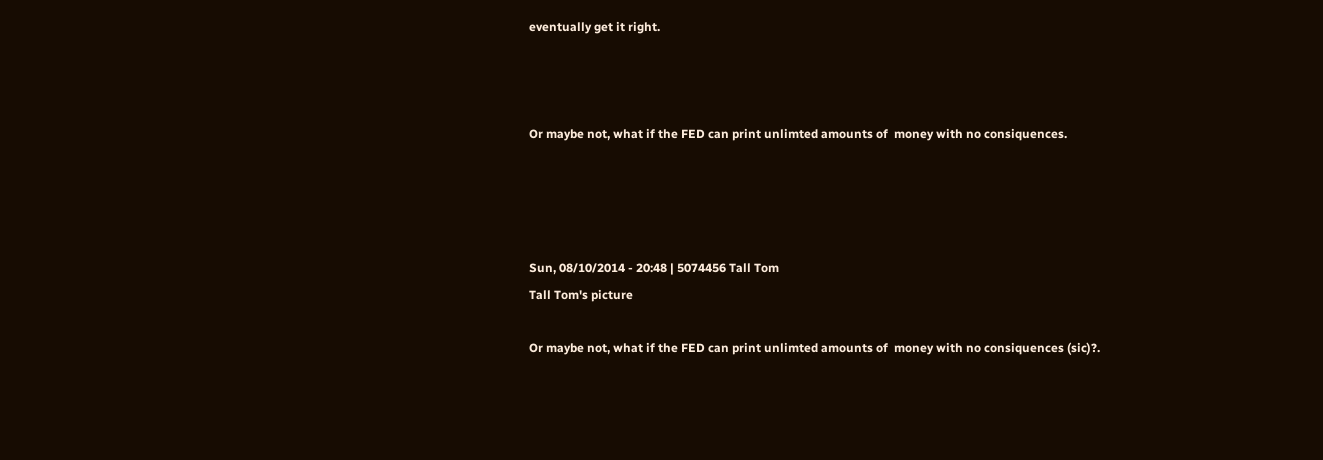eventually get it right.



Or maybe not, what if the FED can print unlimted amounts of  money with no consiquences.




Sun, 08/10/2014 - 20:48 | 5074456 Tall Tom
Tall Tom's picture

Or maybe not, what if the FED can print unlimted amounts of  money with no consiquences (sic)?.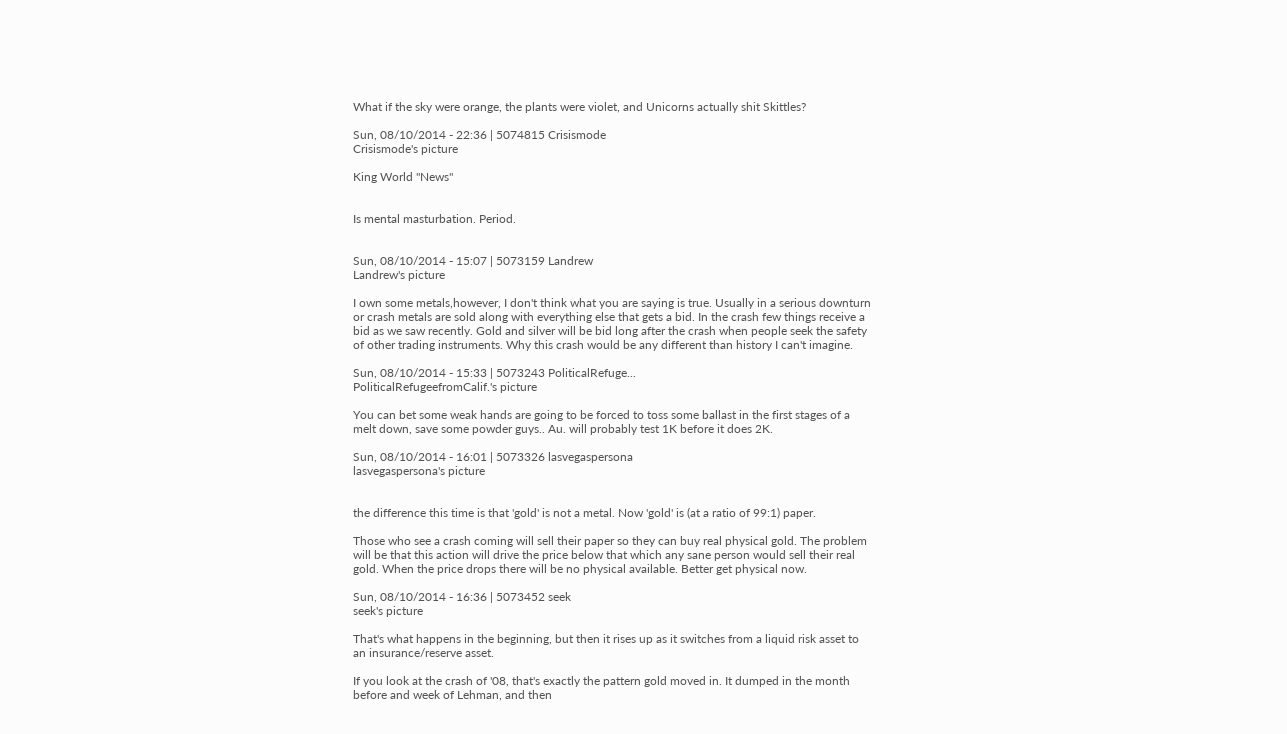What if the sky were orange, the plants were violet, and Unicorns actually shit Skittles?

Sun, 08/10/2014 - 22:36 | 5074815 Crisismode
Crisismode's picture

King World "News"


Is mental masturbation. Period.


Sun, 08/10/2014 - 15:07 | 5073159 Landrew
Landrew's picture

I own some metals,however, I don't think what you are saying is true. Usually in a serious downturn or crash metals are sold along with everything else that gets a bid. In the crash few things receive a bid as we saw recently. Gold and silver will be bid long after the crash when people seek the safety of other trading instruments. Why this crash would be any different than history I can't imagine.

Sun, 08/10/2014 - 15:33 | 5073243 PoliticalRefuge...
PoliticalRefugeefromCalif.'s picture

You can bet some weak hands are going to be forced to toss some ballast in the first stages of a melt down, save some powder guys.. Au. will probably test 1K before it does 2K.

Sun, 08/10/2014 - 16:01 | 5073326 lasvegaspersona
lasvegaspersona's picture


the difference this time is that 'gold' is not a metal. Now 'gold' is (at a ratio of 99:1) paper.

Those who see a crash coming will sell their paper so they can buy real physical gold. The problem will be that this action will drive the price below that which any sane person would sell their real gold. When the price drops there will be no physical available. Better get physical now.

Sun, 08/10/2014 - 16:36 | 5073452 seek
seek's picture

That's what happens in the beginning, but then it rises up as it switches from a liquid risk asset to an insurance/reserve asset.

If you look at the crash of '08, that's exactly the pattern gold moved in. It dumped in the month before and week of Lehman, and then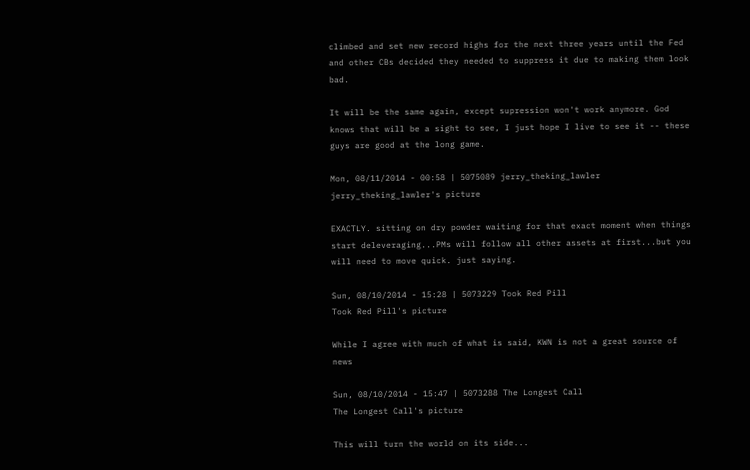climbed and set new record highs for the next three years until the Fed and other CBs decided they needed to suppress it due to making them look bad.

It will be the same again, except supression won't work anymore. God knows that will be a sight to see, I just hope I live to see it -- these guys are good at the long game.

Mon, 08/11/2014 - 00:58 | 5075089 jerry_theking_lawler
jerry_theking_lawler's picture

EXACTLY. sitting on dry powder waiting for that exact moment when things start deleveraging...PMs will follow all other assets at first...but you will need to move quick. just saying.

Sun, 08/10/2014 - 15:28 | 5073229 Took Red Pill
Took Red Pill's picture

While I agree with much of what is said, KWN is not a great source of news

Sun, 08/10/2014 - 15:47 | 5073288 The Longest Call
The Longest Call's picture

This will turn the world on its side...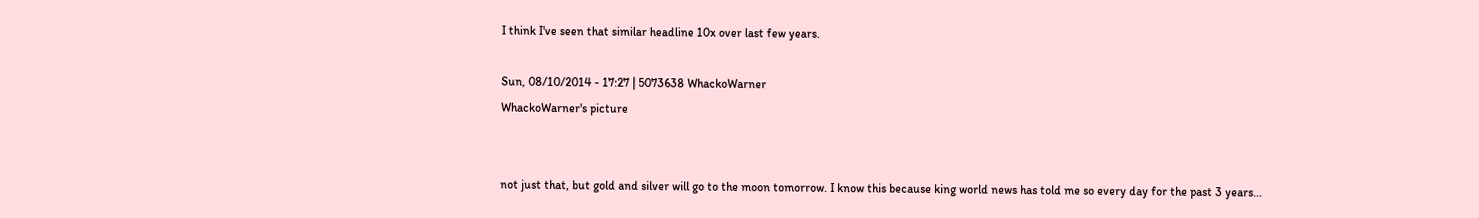I think I've seen that similar headline 10x over last few years.

Sun, 08/10/2014 - 17:27 | 5073638 WhackoWarner
WhackoWarner's picture


not just that, but gold and silver will go to the moon tomorrow. I know this because king world news has told me so every day for the past 3 years...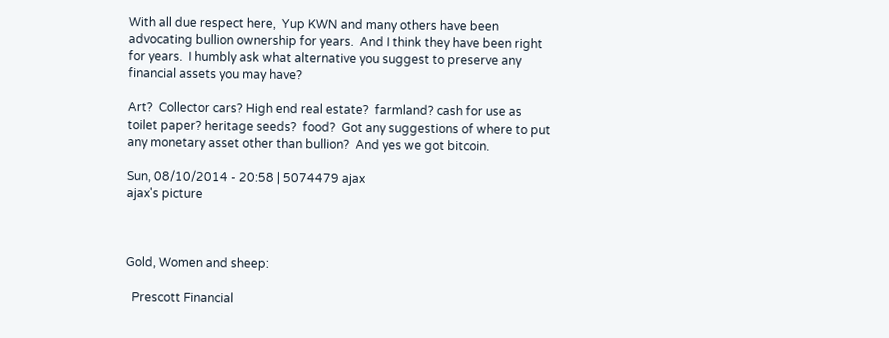With all due respect here,  Yup KWN and many others have been advocating bullion ownership for years.  And I think they have been right for years.  I humbly ask what alternative you suggest to preserve any financial assets you may have?

Art?  Collector cars? High end real estate?  farmland? cash for use as toilet paper? heritage seeds?  food?  Got any suggestions of where to put any monetary asset other than bullion?  And yes we got bitcoin.

Sun, 08/10/2014 - 20:58 | 5074479 ajax
ajax's picture



Gold, Women and sheep:

  Prescott Financial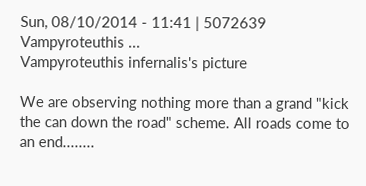Sun, 08/10/2014 - 11:41 | 5072639 Vampyroteuthis ...
Vampyroteuthis infernalis's picture

We are observing nothing more than a grand "kick the can down the road" scheme. All roads come to an end........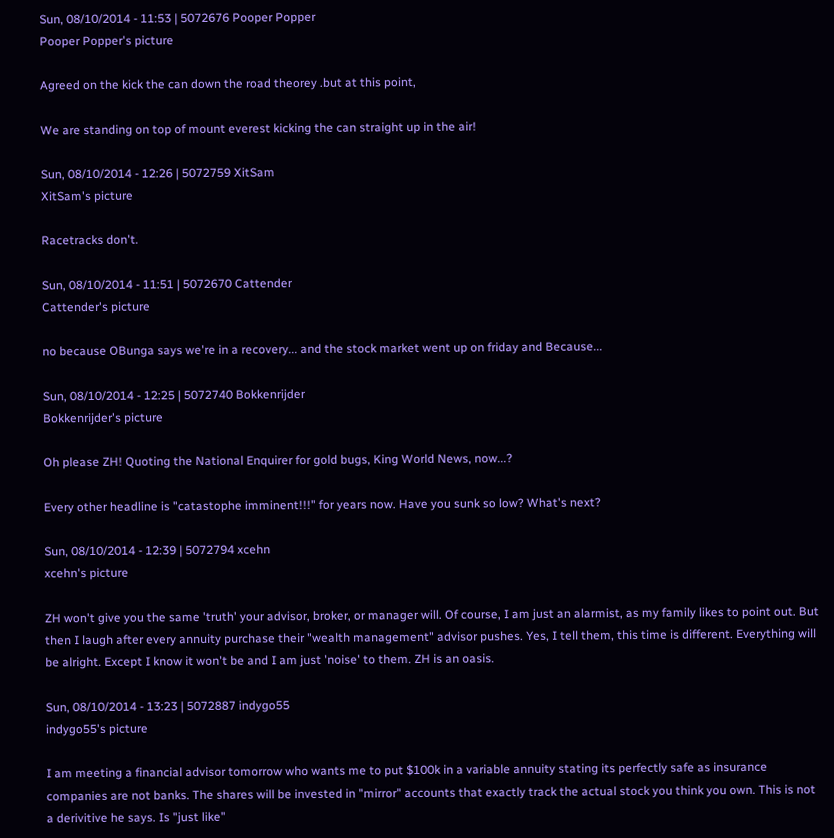Sun, 08/10/2014 - 11:53 | 5072676 Pooper Popper
Pooper Popper's picture

Agreed on the kick the can down the road theorey .but at this point,

We are standing on top of mount everest kicking the can straight up in the air!

Sun, 08/10/2014 - 12:26 | 5072759 XitSam
XitSam's picture

Racetracks don't.

Sun, 08/10/2014 - 11:51 | 5072670 Cattender
Cattender's picture

no because OBunga says we're in a recovery... and the stock market went up on friday and Because...

Sun, 08/10/2014 - 12:25 | 5072740 Bokkenrijder
Bokkenrijder's picture

Oh please ZH! Quoting the National Enquirer for gold bugs, King World News, now...?

Every other headline is "catastophe imminent!!!" for years now. Have you sunk so low? What's next?

Sun, 08/10/2014 - 12:39 | 5072794 xcehn
xcehn's picture

ZH won't give you the same 'truth' your advisor, broker, or manager will. Of course, I am just an alarmist, as my family likes to point out. But then I laugh after every annuity purchase their "wealth management" advisor pushes. Yes, I tell them, this time is different. Everything will be alright. Except I know it won't be and I am just 'noise' to them. ZH is an oasis.

Sun, 08/10/2014 - 13:23 | 5072887 indygo55
indygo55's picture

I am meeting a financial advisor tomorrow who wants me to put $100k in a variable annuity stating its perfectly safe as insurance companies are not banks. The shares will be invested in "mirror" accounts that exactly track the actual stock you think you own. This is not a derivitive he says. Is "just like"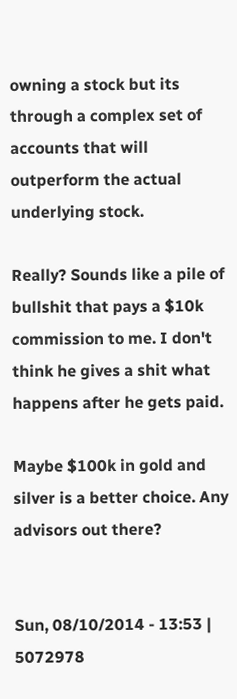owning a stock but its through a complex set of accounts that will outperform the actual underlying stock.

Really? Sounds like a pile of bullshit that pays a $10k commission to me. I don't think he gives a shit what happens after he gets paid.

Maybe $100k in gold and silver is a better choice. Any advisors out there?


Sun, 08/10/2014 - 13:53 | 5072978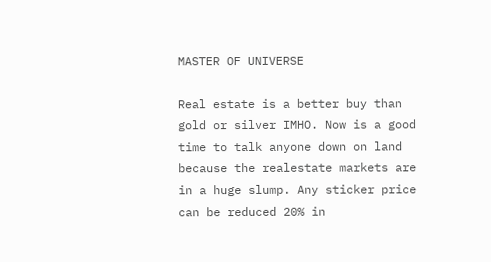MASTER OF UNIVERSE

Real estate is a better buy than gold or silver IMHO. Now is a good time to talk anyone down on land because the realestate markets are in a huge slump. Any sticker price can be reduced 20% in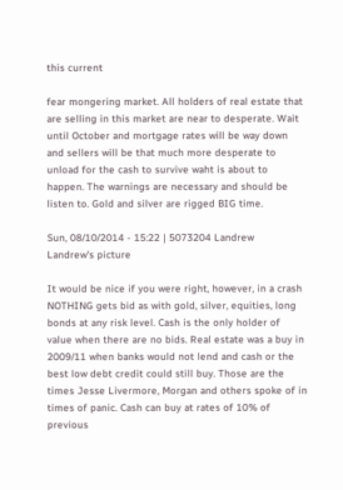this current

fear mongering market. All holders of real estate that are selling in this market are near to desperate. Wait until October and mortgage rates will be way down and sellers will be that much more desperate to unload for the cash to survive waht is about to happen. The warnings are necessary and should be listen to. Gold and silver are rigged BIG time.

Sun, 08/10/2014 - 15:22 | 5073204 Landrew
Landrew's picture

It would be nice if you were right, however, in a crash NOTHING gets bid as with gold, silver, equities, long bonds at any risk level. Cash is the only holder of value when there are no bids. Real estate was a buy in 2009/11 when banks would not lend and cash or the best low debt credit could still buy. Those are the times Jesse Livermore, Morgan and others spoke of in times of panic. Cash can buy at rates of 10% of previous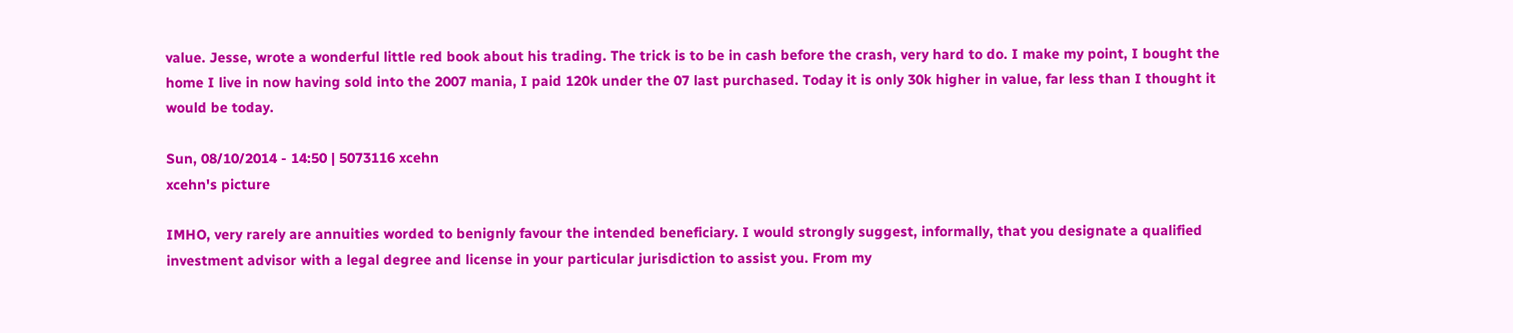value. Jesse, wrote a wonderful little red book about his trading. The trick is to be in cash before the crash, very hard to do. I make my point, I bought the home I live in now having sold into the 2007 mania, I paid 120k under the 07 last purchased. Today it is only 30k higher in value, far less than I thought it would be today.

Sun, 08/10/2014 - 14:50 | 5073116 xcehn
xcehn's picture

IMHO, very rarely are annuities worded to benignly favour the intended beneficiary. I would strongly suggest, informally, that you designate a qualified investment advisor with a legal degree and license in your particular jurisdiction to assist you. From my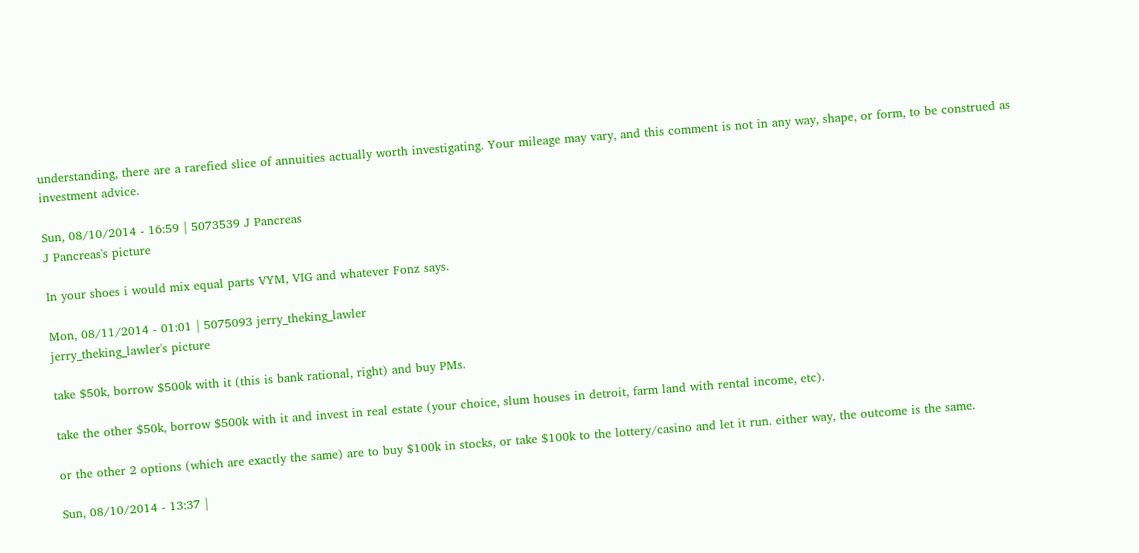understanding, there are a rarefied slice of annuities actually worth investigating. Your mileage may vary, and this comment is not in any way, shape, or form, to be construed as investment advice.

Sun, 08/10/2014 - 16:59 | 5073539 J Pancreas
J Pancreas's picture

In your shoes i would mix equal parts VYM, VIG and whatever Fonz says.

Mon, 08/11/2014 - 01:01 | 5075093 jerry_theking_lawler
jerry_theking_lawler's picture

take $50k, borrow $500k with it (this is bank rational, right) and buy PMs.

take the other $50k, borrow $500k with it and invest in real estate (your choice, slum houses in detroit, farm land with rental income, etc).

or the other 2 options (which are exactly the same) are to buy $100k in stocks, or take $100k to the lottery/casino and let it run. either way, the outcome is the same.

Sun, 08/10/2014 - 13:37 |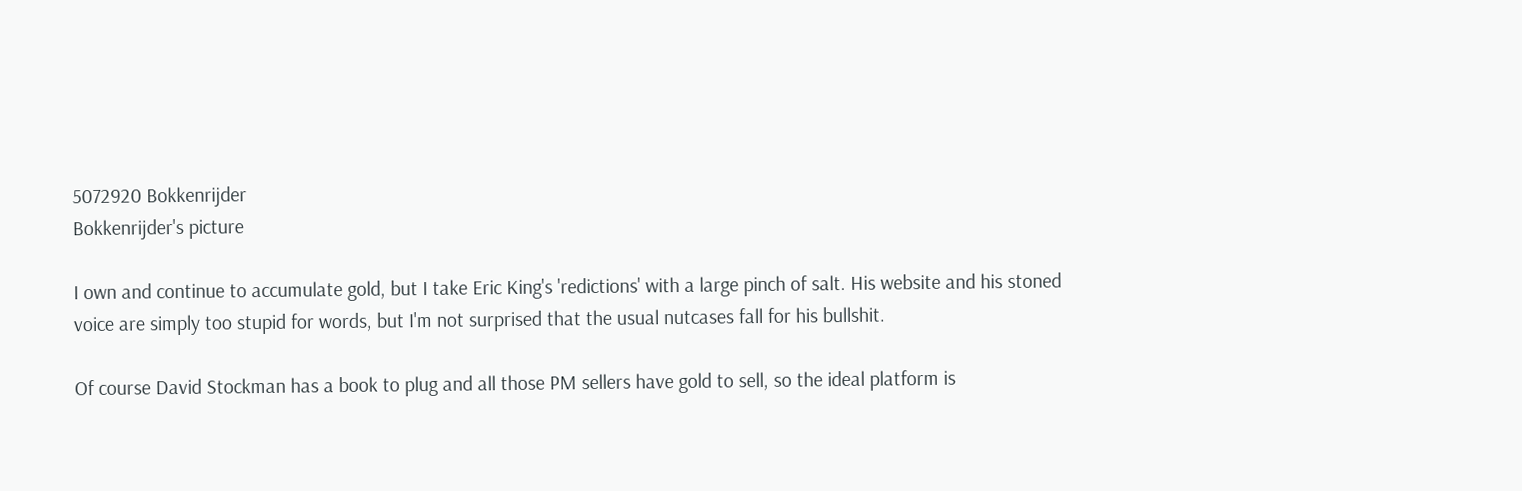5072920 Bokkenrijder
Bokkenrijder's picture

I own and continue to accumulate gold, but I take Eric King's 'redictions' with a large pinch of salt. His website and his stoned voice are simply too stupid for words, but I'm not surprised that the usual nutcases fall for his bullshit.

Of course David Stockman has a book to plug and all those PM sellers have gold to sell, so the ideal platform is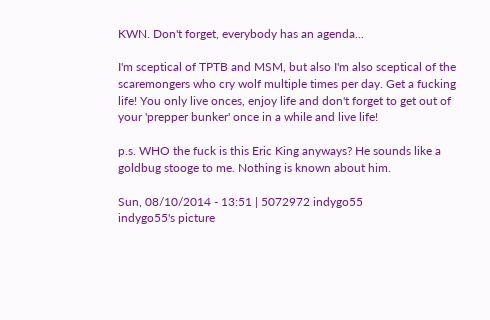KWN. Don't forget, everybody has an agenda...

I'm sceptical of TPTB and MSM, but also I'm also sceptical of the scaremongers who cry wolf multiple times per day. Get a fucking life! You only live onces, enjoy life and don't forget to get out of your 'prepper bunker' once in a while and live life!

p.s. WHO the fuck is this Eric King anyways? He sounds like a goldbug stooge to me. Nothing is known about him.

Sun, 08/10/2014 - 13:51 | 5072972 indygo55
indygo55's picture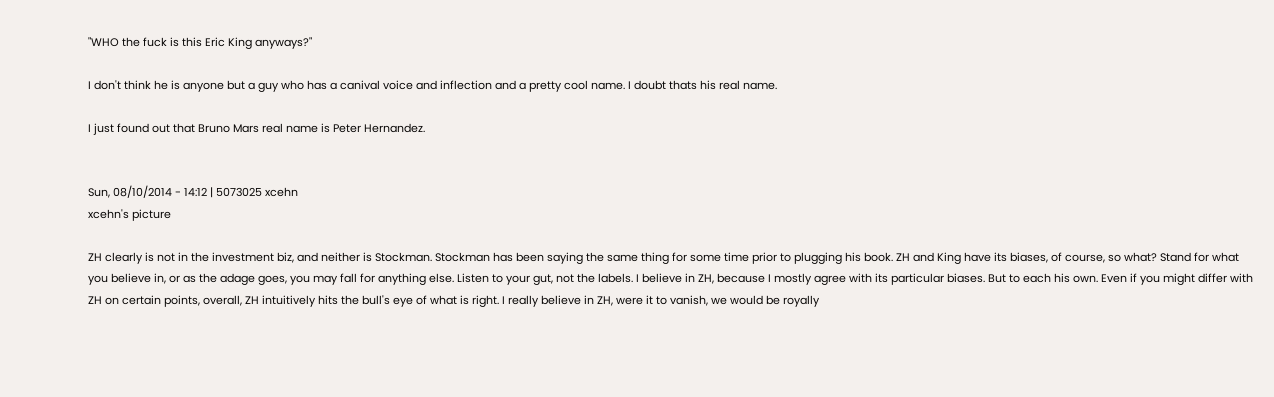"WHO the fuck is this Eric King anyways?"

I don't think he is anyone but a guy who has a canival voice and inflection and a pretty cool name. I doubt thats his real name.

I just found out that Bruno Mars real name is Peter Hernandez.


Sun, 08/10/2014 - 14:12 | 5073025 xcehn
xcehn's picture

ZH clearly is not in the investment biz, and neither is Stockman. Stockman has been saying the same thing for some time prior to plugging his book. ZH and King have its biases, of course, so what? Stand for what you believe in, or as the adage goes, you may fall for anything else. Listen to your gut, not the labels. I believe in ZH, because I mostly agree with its particular biases. But to each his own. Even if you might differ with ZH on certain points, overall, ZH intuitively hits the bull's eye of what is right. I really believe in ZH, were it to vanish, we would be royally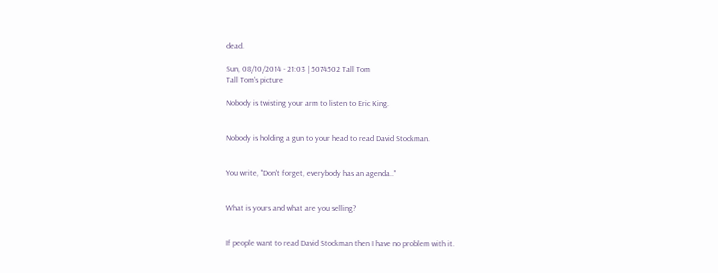dead.

Sun, 08/10/2014 - 21:03 | 5074502 Tall Tom
Tall Tom's picture

Nobody is twisting your arm to listen to Eric King.


Nobody is holding a gun to your head to read David Stockman.


You write, "Don't forget, everybody has an agenda.."


What is yours and what are you selling?


If people want to read David Stockman then I have no problem with it.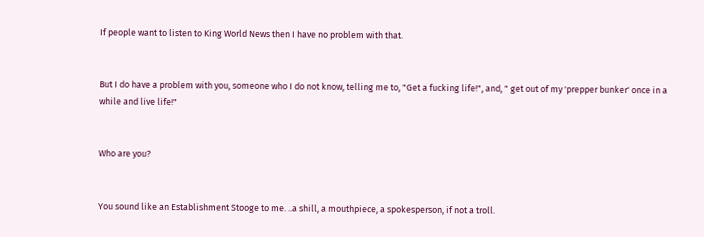If people want to listen to King World News then I have no problem with that.


But I do have a problem with you, someone who I do not know, telling me to, "Get a fucking life!", and, " get out of my 'prepper bunker' once in a while and live life!"


Who are you?


You sound like an Establishment Stooge to me. ..a shill, a mouthpiece, a spokesperson, if not a troll.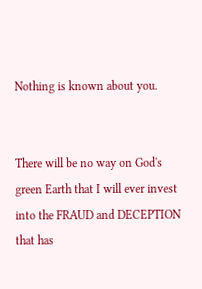Nothing is known about you.


There will be no way on God's green Earth that I will ever invest into the FRAUD and DECEPTION that has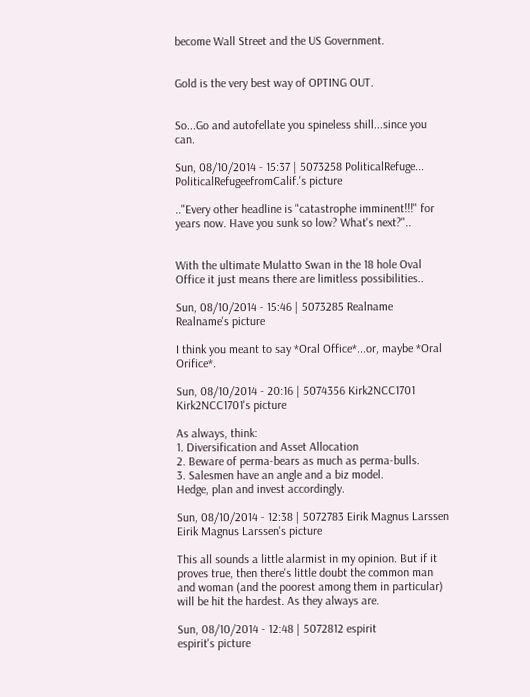become Wall Street and the US Government.


Gold is the very best way of OPTING OUT.


So...Go and autofellate you spineless shill...since you can.

Sun, 08/10/2014 - 15:37 | 5073258 PoliticalRefuge...
PoliticalRefugeefromCalif.'s picture

.."Every other headline is "catastrophe imminent!!!" for years now. Have you sunk so low? What's next?"..


With the ultimate Mulatto Swan in the 18 hole Oval Office it just means there are limitless possibilities..

Sun, 08/10/2014 - 15:46 | 5073285 Realname
Realname's picture

I think you meant to say *Oral Office*...or, maybe *Oral Orifice*.

Sun, 08/10/2014 - 20:16 | 5074356 Kirk2NCC1701
Kirk2NCC1701's picture

As always, think:
1. Diversification and Asset Allocation
2. Beware of perma-bears as much as perma-bulls.
3. Salesmen have an angle and a biz model.
Hedge, plan and invest accordingly.

Sun, 08/10/2014 - 12:38 | 5072783 Eirik Magnus Larssen
Eirik Magnus Larssen's picture

This all sounds a little alarmist in my opinion. But if it proves true, then there's little doubt the common man and woman (and the poorest among them in particular) will be hit the hardest. As they always are.

Sun, 08/10/2014 - 12:48 | 5072812 espirit
espirit's picture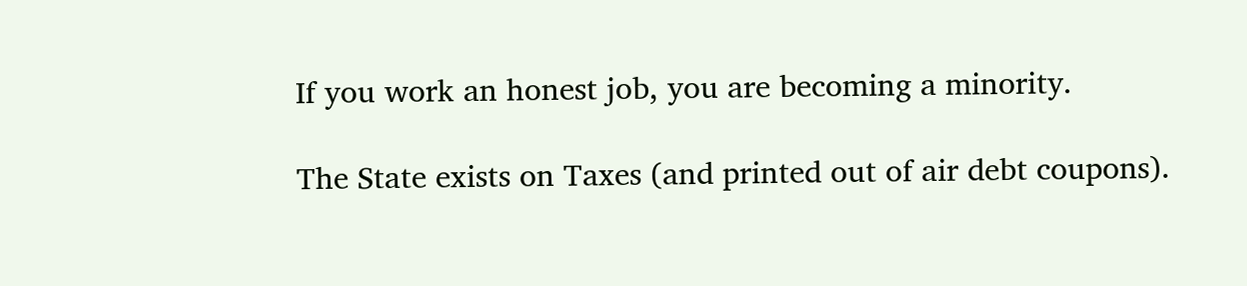If you work an honest job, you are becoming a minority.

The State exists on Taxes (and printed out of air debt coupons).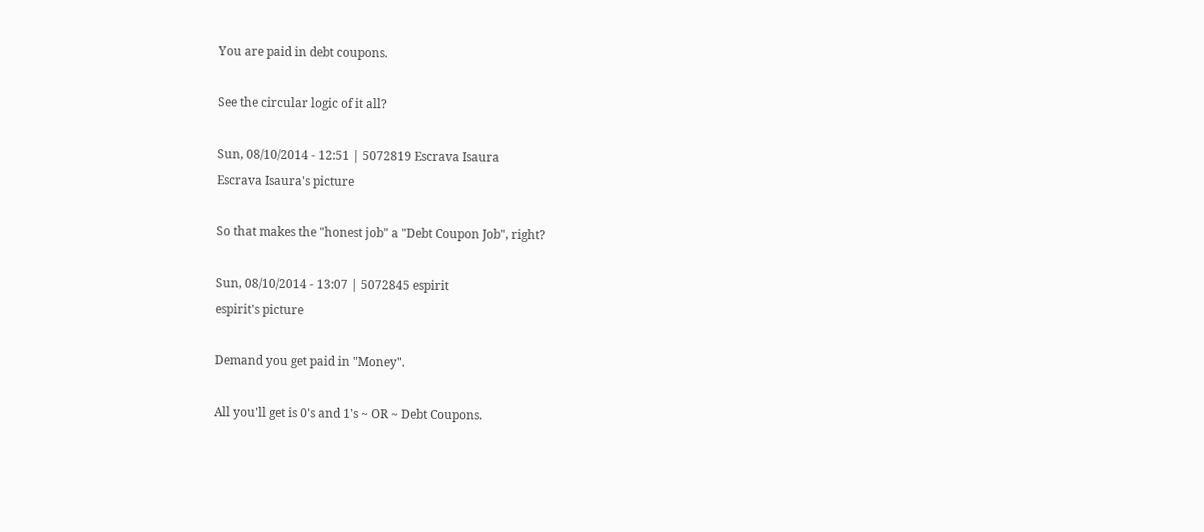You are paid in debt coupons.

See the circular logic of it all?

Sun, 08/10/2014 - 12:51 | 5072819 Escrava Isaura
Escrava Isaura's picture

So that makes the "honest job" a "Debt Coupon Job", right?

Sun, 08/10/2014 - 13:07 | 5072845 espirit
espirit's picture

Demand you get paid in "Money".

All you'll get is 0's and 1's ~ OR ~ Debt Coupons.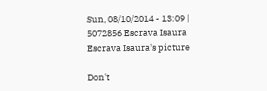Sun, 08/10/2014 - 13:09 | 5072856 Escrava Isaura
Escrava Isaura's picture

Don't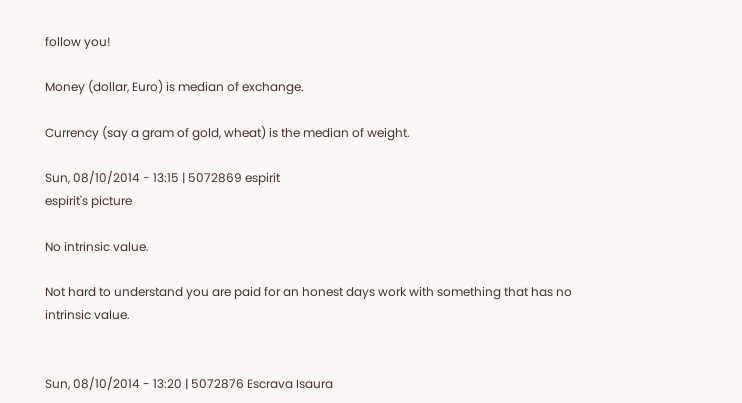follow you!

Money (dollar, Euro) is median of exchange.

Currency (say a gram of gold, wheat) is the median of weight.

Sun, 08/10/2014 - 13:15 | 5072869 espirit
espirit's picture

No intrinsic value.

Not hard to understand you are paid for an honest days work with something that has no intrinsic value.


Sun, 08/10/2014 - 13:20 | 5072876 Escrava Isaura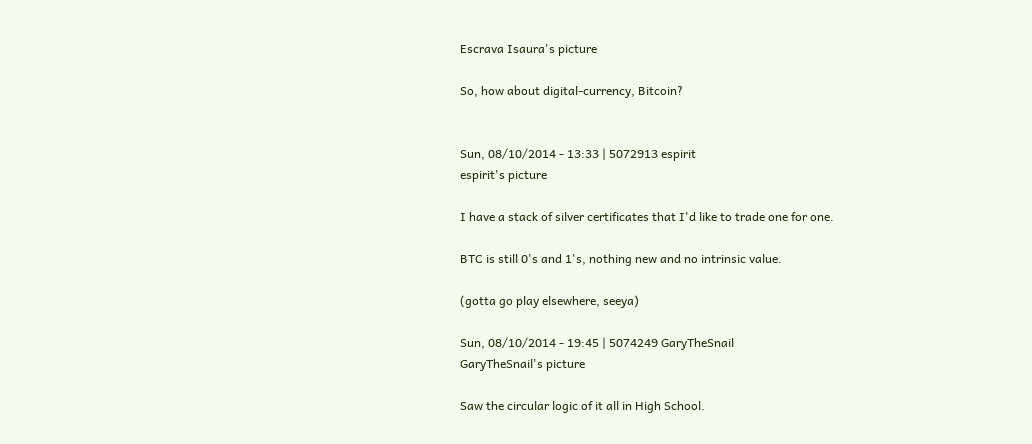Escrava Isaura's picture

So, how about digital-currency, Bitcoin?


Sun, 08/10/2014 - 13:33 | 5072913 espirit
espirit's picture

I have a stack of silver certificates that I'd like to trade one for one.

BTC is still 0's and 1's, nothing new and no intrinsic value.

(gotta go play elsewhere, seeya)

Sun, 08/10/2014 - 19:45 | 5074249 GaryTheSnail
GaryTheSnail's picture

Saw the circular logic of it all in High School.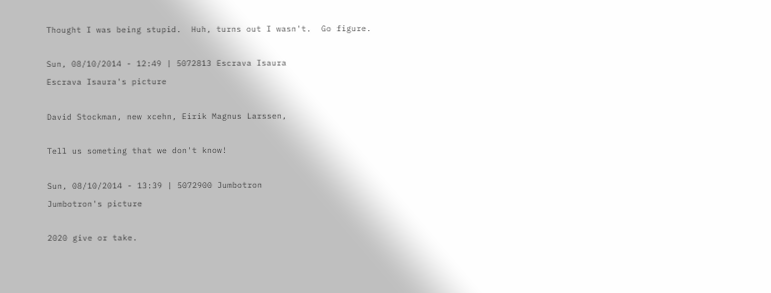Thought I was being stupid.  Huh, turns out I wasn't.  Go figure.

Sun, 08/10/2014 - 12:49 | 5072813 Escrava Isaura
Escrava Isaura's picture

David Stockman, new xcehn, Eirik Magnus Larssen,

Tell us someting that we don't know!

Sun, 08/10/2014 - 13:39 | 5072900 Jumbotron
Jumbotron's picture

2020 give or take.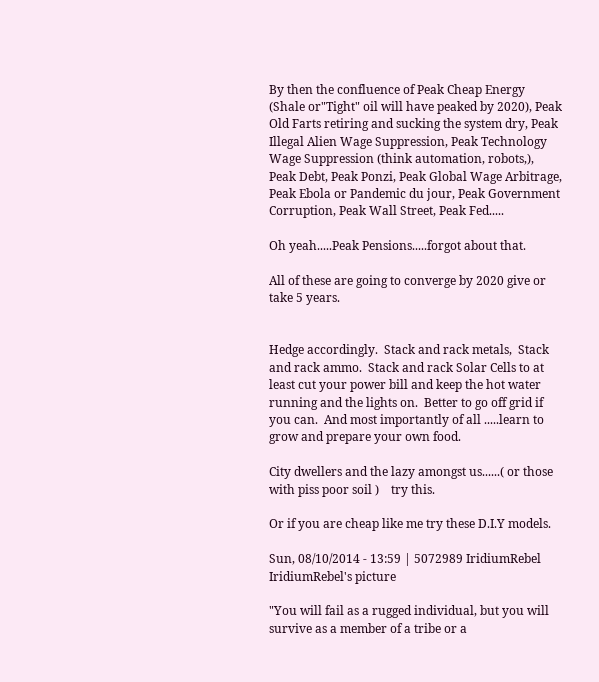By then the confluence of Peak Cheap Energy (Shale or"Tight" oil will have peaked by 2020), Peak Old Farts retiring and sucking the system dry, Peak Illegal Alien Wage Suppression, Peak Technology Wage Suppression (think automation, robots,), Peak Debt, Peak Ponzi, Peak Global Wage Arbitrage, Peak Ebola or Pandemic du jour, Peak Government Corruption, Peak Wall Street, Peak Fed.....

Oh yeah.....Peak Pensions.....forgot about that.

All of these are going to converge by 2020 give or take 5 years.


Hedge accordingly.  Stack and rack metals,  Stack and rack ammo.  Stack and rack Solar Cells to at least cut your power bill and keep the hot water running and the lights on.  Better to go off grid if you can.  And most importantly of all .....learn to grow and prepare your own food.

City dwellers and the lazy amongst us......( or those with piss poor soil )    try this.

Or if you are cheap like me try these D.I.Y models.

Sun, 08/10/2014 - 13:59 | 5072989 IridiumRebel
IridiumRebel's picture

"You will fail as a rugged individual, but you will survive as a member of a tribe or a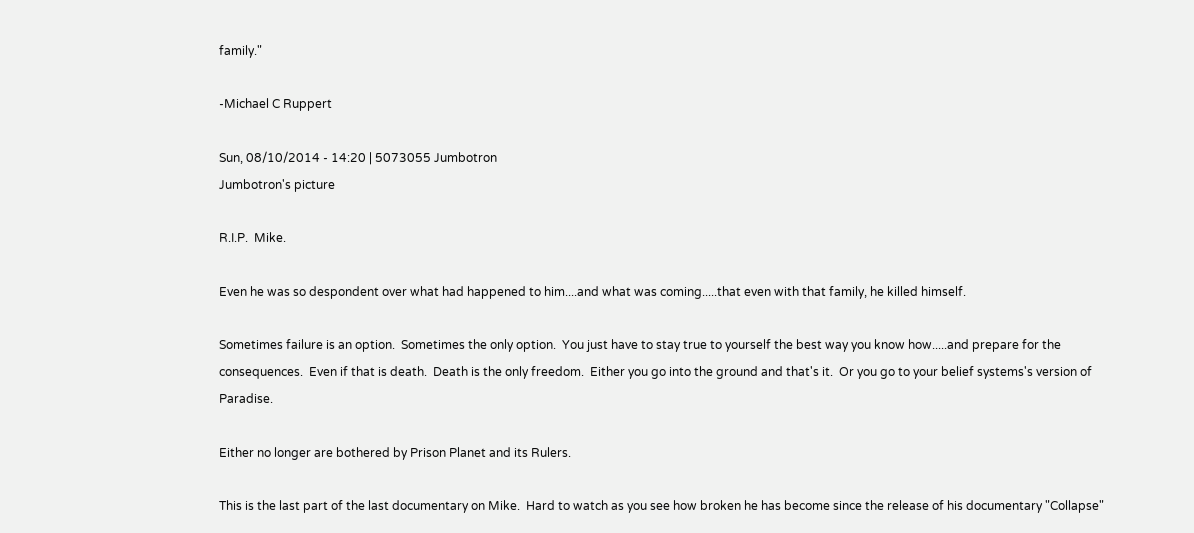family."

-Michael C Ruppert

Sun, 08/10/2014 - 14:20 | 5073055 Jumbotron
Jumbotron's picture

R.I.P.  Mike.

Even he was so despondent over what had happened to him....and what was coming.....that even with that family, he killed himself.

Sometimes failure is an option.  Sometimes the only option.  You just have to stay true to yourself the best way you know how.....and prepare for the consequences.  Even if that is death.  Death is the only freedom.  Either you go into the ground and that's it.  Or you go to your belief systems's version of Paradise.

Either no longer are bothered by Prison Planet and its Rulers.

This is the last part of the last documentary on Mike.  Hard to watch as you see how broken he has become since the release of his documentary "Collapse"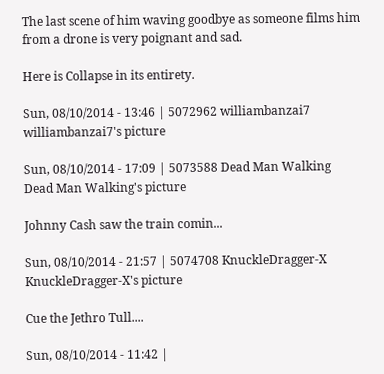The last scene of him waving goodbye as someone films him from a drone is very poignant and sad.

Here is Collapse in its entirety.

Sun, 08/10/2014 - 13:46 | 5072962 williambanzai7
williambanzai7's picture

Sun, 08/10/2014 - 17:09 | 5073588 Dead Man Walking
Dead Man Walking's picture

Johnny Cash saw the train comin...

Sun, 08/10/2014 - 21:57 | 5074708 KnuckleDragger-X
KnuckleDragger-X's picture

Cue the Jethro Tull....

Sun, 08/10/2014 - 11:42 |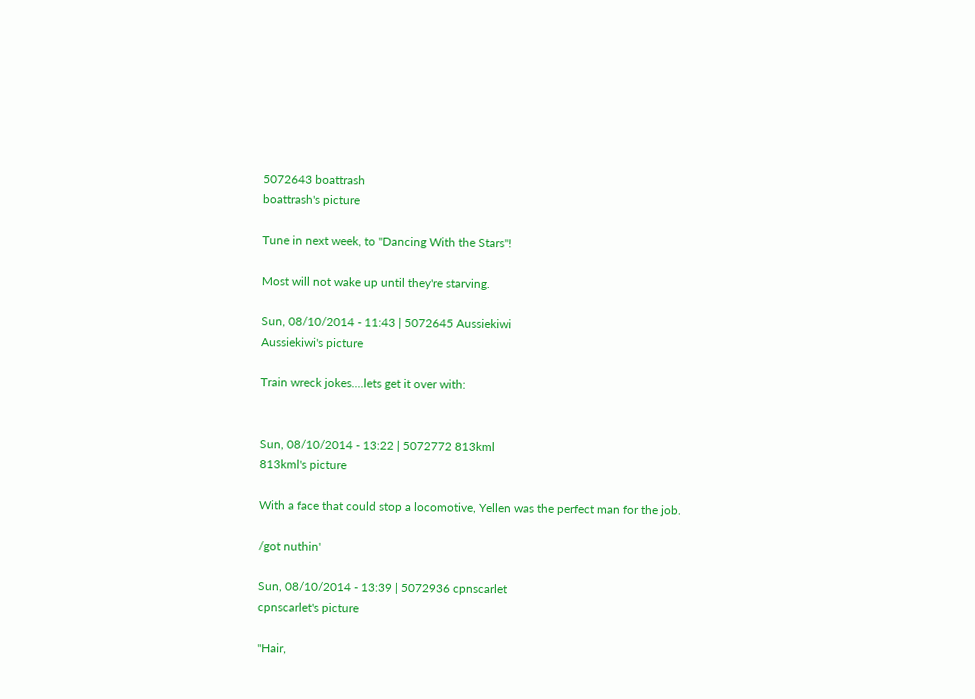5072643 boattrash
boattrash's picture

Tune in next week, to "Dancing With the Stars"!

Most will not wake up until they're starving.

Sun, 08/10/2014 - 11:43 | 5072645 Aussiekiwi
Aussiekiwi's picture

Train wreck jokes....lets get it over with:


Sun, 08/10/2014 - 13:22 | 5072772 813kml
813kml's picture

With a face that could stop a locomotive, Yellen was the perfect man for the job.

/got nuthin'

Sun, 08/10/2014 - 13:39 | 5072936 cpnscarlet
cpnscarlet's picture

"Hair,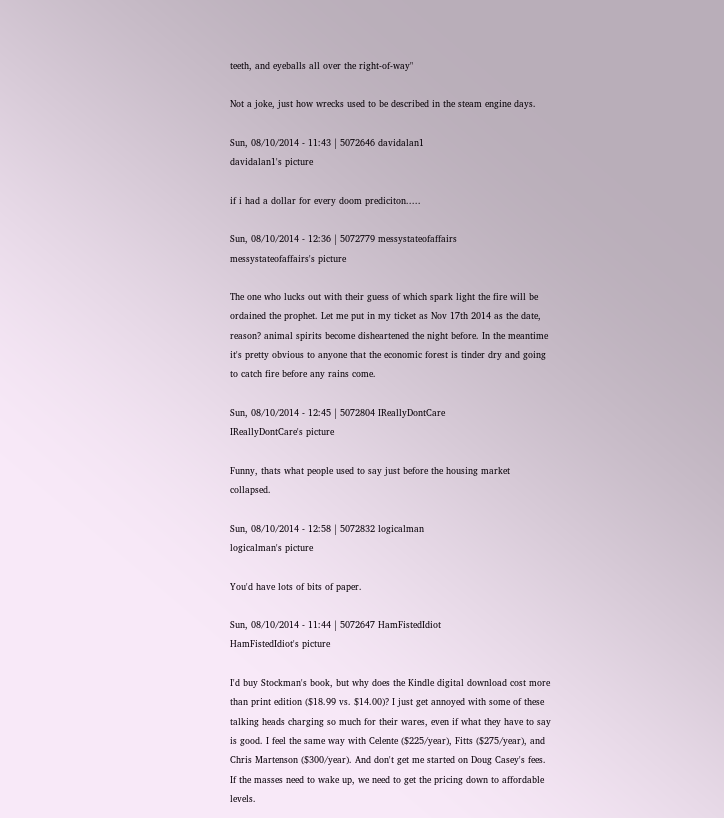teeth, and eyeballs all over the right-of-way"

Not a joke, just how wrecks used to be described in the steam engine days.

Sun, 08/10/2014 - 11:43 | 5072646 davidalan1
davidalan1's picture

if i had a dollar for every doom prediciton.....

Sun, 08/10/2014 - 12:36 | 5072779 messystateofaffairs
messystateofaffairs's picture

The one who lucks out with their guess of which spark light the fire will be ordained the prophet. Let me put in my ticket as Nov 17th 2014 as the date, reason? animal spirits become disheartened the night before. In the meantime it's pretty obvious to anyone that the economic forest is tinder dry and going to catch fire before any rains come.

Sun, 08/10/2014 - 12:45 | 5072804 IReallyDontCare
IReallyDontCare's picture

Funny, thats what people used to say just before the housing market collapsed.

Sun, 08/10/2014 - 12:58 | 5072832 logicalman
logicalman's picture

You'd have lots of bits of paper.

Sun, 08/10/2014 - 11:44 | 5072647 HamFistedIdiot
HamFistedIdiot's picture

I'd buy Stockman's book, but why does the Kindle digital download cost more than print edition ($18.99 vs. $14.00)? I just get annoyed with some of these talking heads charging so much for their wares, even if what they have to say is good. I feel the same way with Celente ($225/year), Fitts ($275/year), and Chris Martenson ($300/year). And don't get me started on Doug Casey's fees. If the masses need to wake up, we need to get the pricing down to affordable levels.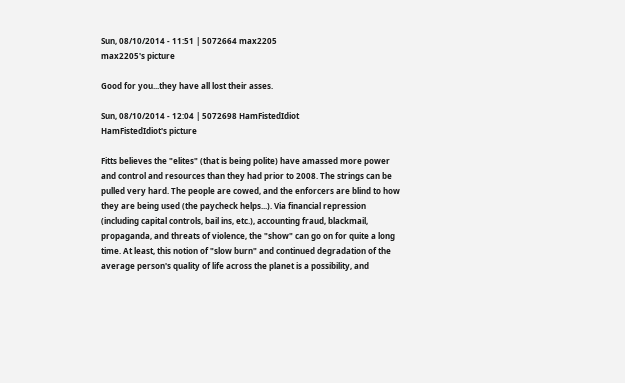Sun, 08/10/2014 - 11:51 | 5072664 max2205
max2205's picture

Good for you...they have all lost their asses.

Sun, 08/10/2014 - 12:04 | 5072698 HamFistedIdiot
HamFistedIdiot's picture

Fitts believes the "elites" (that is being polite) have amassed more power and control and resources than they had prior to 2008. The strings can be pulled very hard. The people are cowed, and the enforcers are blind to how they are being used (the paycheck helps...). Via financial repression (including capital controls, bail ins, etc.), accounting fraud, blackmail, propaganda, and threats of violence, the "show" can go on for quite a long time. At least, this notion of "slow burn" and continued degradation of the average person's quality of life across the planet is a possibility, and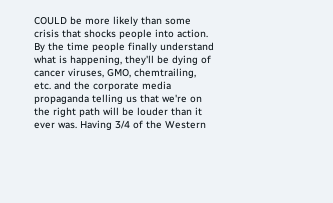COULD be more likely than some crisis that shocks people into action. By the time people finally understand what is happening, they'll be dying of cancer viruses, GMO, chemtrailing, etc. and the corporate media propaganda telling us that we're on the right path will be louder than it ever was. Having 3/4 of the Western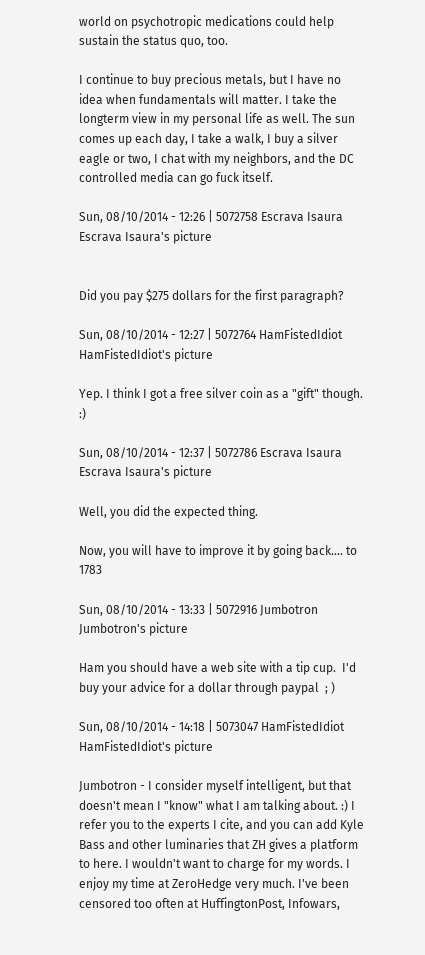world on psychotropic medications could help sustain the status quo, too.

I continue to buy precious metals, but I have no idea when fundamentals will matter. I take the longterm view in my personal life as well. The sun comes up each day, I take a walk, I buy a silver eagle or two, I chat with my neighbors, and the DC controlled media can go fuck itself.

Sun, 08/10/2014 - 12:26 | 5072758 Escrava Isaura
Escrava Isaura's picture


Did you pay $275 dollars for the first paragraph?

Sun, 08/10/2014 - 12:27 | 5072764 HamFistedIdiot
HamFistedIdiot's picture

Yep. I think I got a free silver coin as a "gift" though. :)

Sun, 08/10/2014 - 12:37 | 5072786 Escrava Isaura
Escrava Isaura's picture

Well, you did the expected thing.

Now, you will have to improve it by going back.... to 1783

Sun, 08/10/2014 - 13:33 | 5072916 Jumbotron
Jumbotron's picture

Ham you should have a web site with a tip cup.  I'd buy your advice for a dollar through paypal  ; )

Sun, 08/10/2014 - 14:18 | 5073047 HamFistedIdiot
HamFistedIdiot's picture

Jumbotron - I consider myself intelligent, but that doesn't mean I "know" what I am talking about. :) I refer you to the experts I cite, and you can add Kyle Bass and other luminaries that ZH gives a platform to here. I wouldn't want to charge for my words. I enjoy my time at ZeroHedge very much. I've been censored too often at HuffingtonPost, Infowars,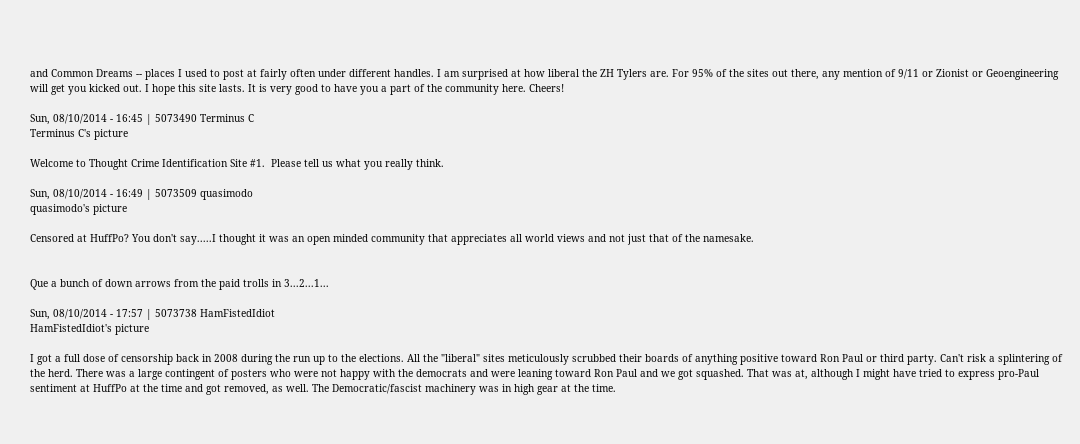and Common Dreams -- places I used to post at fairly often under different handles. I am surprised at how liberal the ZH Tylers are. For 95% of the sites out there, any mention of 9/11 or Zionist or Geoengineering will get you kicked out. I hope this site lasts. It is very good to have you a part of the community here. Cheers!

Sun, 08/10/2014 - 16:45 | 5073490 Terminus C
Terminus C's picture

Welcome to Thought Crime Identification Site #1.  Please tell us what you really think.

Sun, 08/10/2014 - 16:49 | 5073509 quasimodo
quasimodo's picture

Censored at HuffPo? You don't say.....I thought it was an open minded community that appreciates all world views and not just that of the namesake.


Que a bunch of down arrows from the paid trolls in 3...2...1...

Sun, 08/10/2014 - 17:57 | 5073738 HamFistedIdiot
HamFistedIdiot's picture

I got a full dose of censorship back in 2008 during the run up to the elections. All the "liberal" sites meticulously scrubbed their boards of anything positive toward Ron Paul or third party. Can't risk a splintering of the herd. There was a large contingent of posters who were not happy with the democrats and were leaning toward Ron Paul and we got squashed. That was at, although I might have tried to express pro-Paul sentiment at HuffPo at the time and got removed, as well. The Democratic/fascist machinery was in high gear at the time.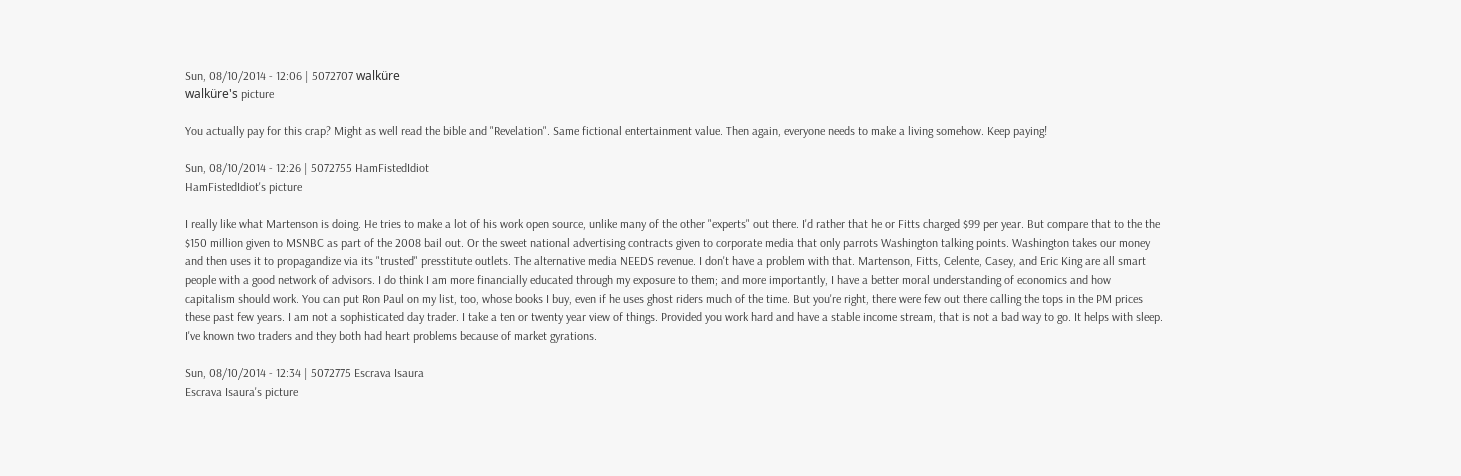Sun, 08/10/2014 - 12:06 | 5072707 walküre
walküre's picture

You actually pay for this crap? Might as well read the bible and "Revelation". Same fictional entertainment value. Then again, everyone needs to make a living somehow. Keep paying!

Sun, 08/10/2014 - 12:26 | 5072755 HamFistedIdiot
HamFistedIdiot's picture

I really like what Martenson is doing. He tries to make a lot of his work open source, unlike many of the other "experts" out there. I'd rather that he or Fitts charged $99 per year. But compare that to the the $150 million given to MSNBC as part of the 2008 bail out. Or the sweet national advertising contracts given to corporate media that only parrots Washington talking points. Washington takes our money and then uses it to propagandize via its "trusted" presstitute outlets. The alternative media NEEDS revenue. I don't have a problem with that. Martenson, Fitts, Celente, Casey, and Eric King are all smart people with a good network of advisors. I do think I am more financially educated through my exposure to them; and more importantly, I have a better moral understanding of economics and how capitalism should work. You can put Ron Paul on my list, too, whose books I buy, even if he uses ghost riders much of the time. But you're right, there were few out there calling the tops in the PM prices these past few years. I am not a sophisticated day trader. I take a ten or twenty year view of things. Provided you work hard and have a stable income stream, that is not a bad way to go. It helps with sleep. I've known two traders and they both had heart problems because of market gyrations.

Sun, 08/10/2014 - 12:34 | 5072775 Escrava Isaura
Escrava Isaura's picture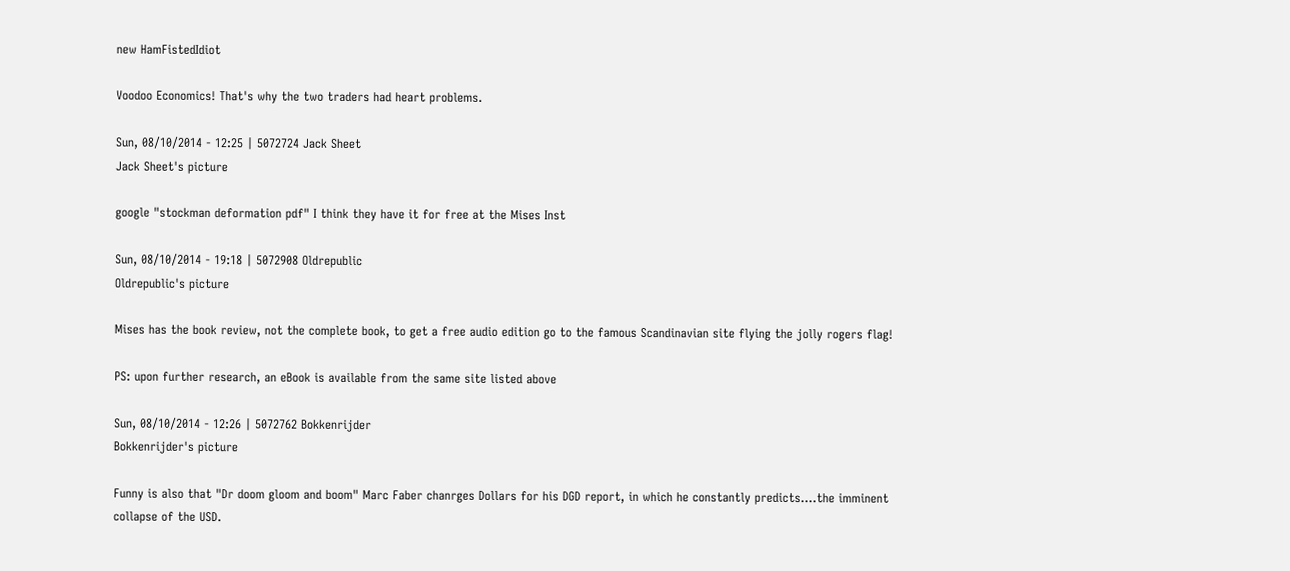new HamFistedIdiot

Voodoo Economics! That's why the two traders had heart problems.

Sun, 08/10/2014 - 12:25 | 5072724 Jack Sheet
Jack Sheet's picture

google "stockman deformation pdf" I think they have it for free at the Mises Inst

Sun, 08/10/2014 - 19:18 | 5072908 Oldrepublic
Oldrepublic's picture

Mises has the book review, not the complete book, to get a free audio edition go to the famous Scandinavian site flying the jolly rogers flag!

PS: upon further research, an eBook is available from the same site listed above

Sun, 08/10/2014 - 12:26 | 5072762 Bokkenrijder
Bokkenrijder's picture

Funny is also that "Dr doom gloom and boom" Marc Faber chanrges Dollars for his DGD report, in which he constantly predicts....the imminent collapse of the USD.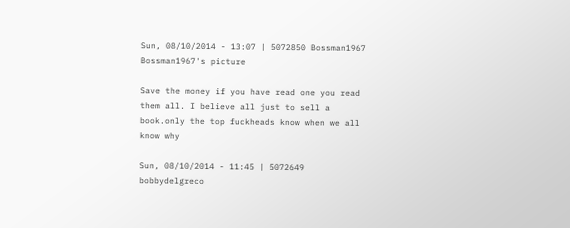Sun, 08/10/2014 - 13:07 | 5072850 Bossman1967
Bossman1967's picture

Save the money if you have read one you read them all. I believe all just to sell a book.only the top fuckheads know when we all know why

Sun, 08/10/2014 - 11:45 | 5072649 bobbydelgreco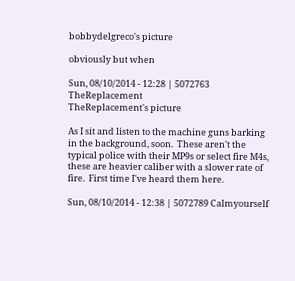bobbydelgreco's picture

obviously but when

Sun, 08/10/2014 - 12:28 | 5072763 TheReplacement
TheReplacement's picture

As I sit and listen to the machine guns barking in the background, soon.  These aren't the typical police with their MP9s or select fire M4s, these are heavier caliber with a slower rate of fire.  First time I've heard them here.

Sun, 08/10/2014 - 12:38 | 5072789 Calmyourself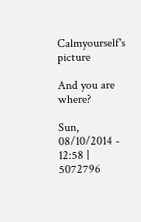Calmyourself's picture

And you are where?

Sun, 08/10/2014 - 12:58 | 5072796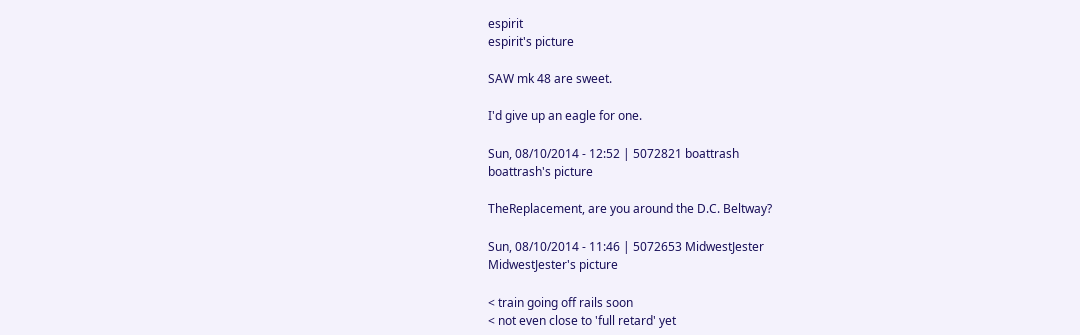espirit
espirit's picture

SAW mk 48 are sweet.

I'd give up an eagle for one.

Sun, 08/10/2014 - 12:52 | 5072821 boattrash
boattrash's picture

TheReplacement, are you around the D.C. Beltway?

Sun, 08/10/2014 - 11:46 | 5072653 MidwestJester
MidwestJester's picture

< train going off rails soon
< not even close to 'full retard' yet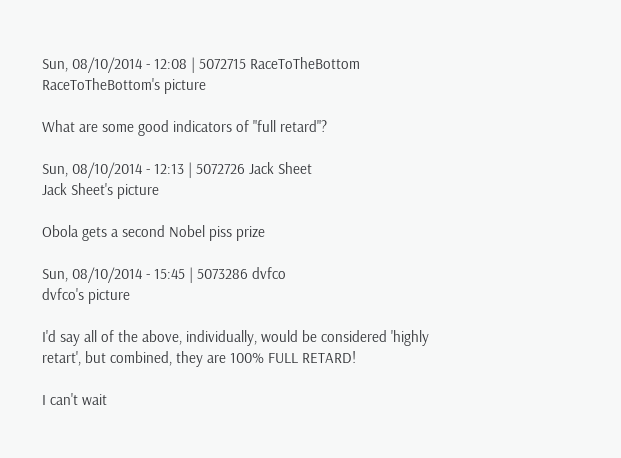Sun, 08/10/2014 - 12:08 | 5072715 RaceToTheBottom
RaceToTheBottom's picture

What are some good indicators of "full retard"?

Sun, 08/10/2014 - 12:13 | 5072726 Jack Sheet
Jack Sheet's picture

Obola gets a second Nobel piss prize

Sun, 08/10/2014 - 15:45 | 5073286 dvfco
dvfco's picture

I'd say all of the above, individually, would be considered 'highly retart', but combined, they are 100% FULL RETARD!

I can't wait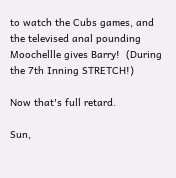to watch the Cubs games, and the televised anal pounding Moochellle gives Barry!  (During the 7th Inning STRETCH!)

Now that's full retard.

Sun,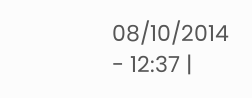08/10/2014 - 12:37 |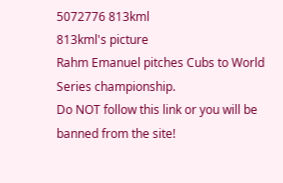5072776 813kml
813kml's picture
Rahm Emanuel pitches Cubs to World Series championship.
Do NOT follow this link or you will be banned from the site!